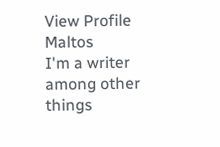View Profile Maltos
I'm a writer among other things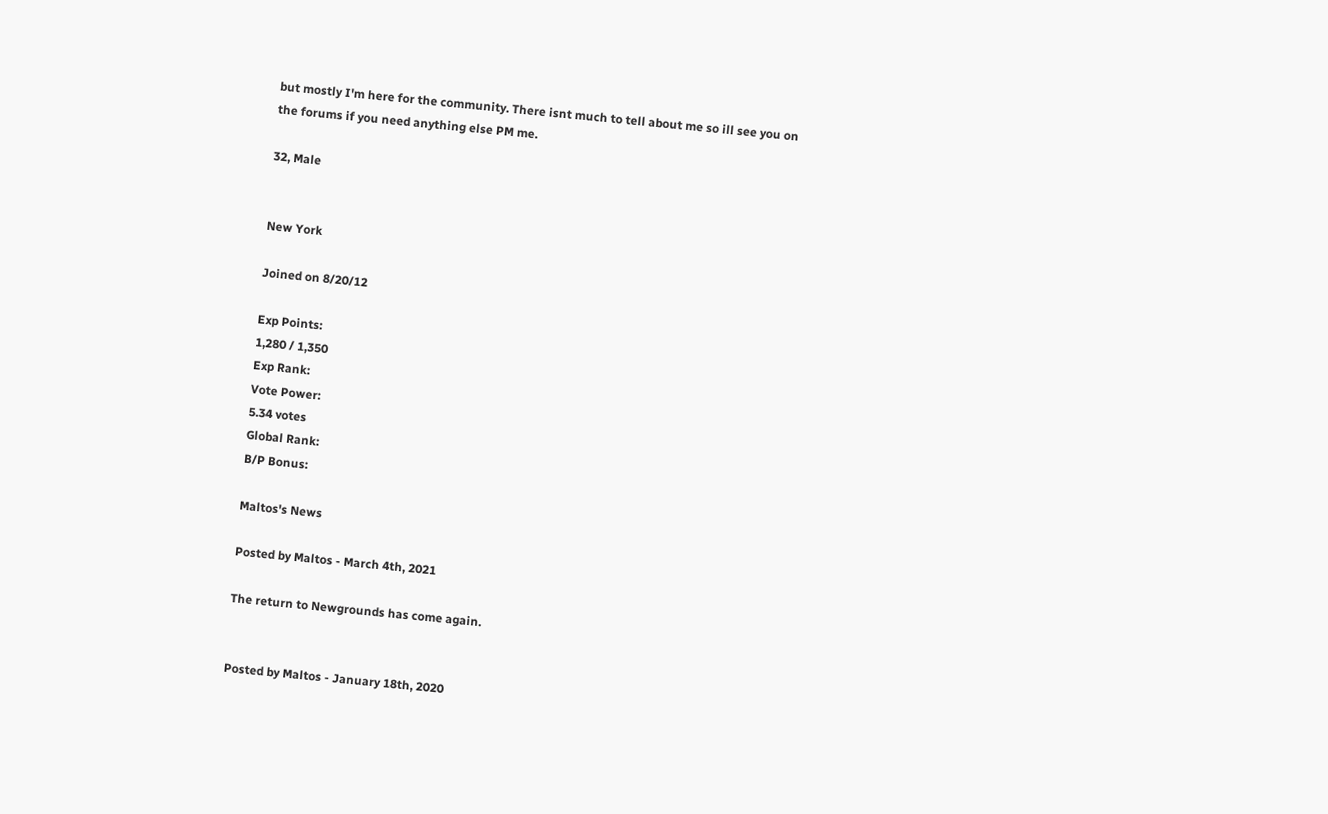but mostly I'm here for the community. There isnt much to tell about me so ill see you on the forums if you need anything else PM me.

32, Male


New York

Joined on 8/20/12

Exp Points:
1,280 / 1,350
Exp Rank:
Vote Power:
5.34 votes
Global Rank:
B/P Bonus:

Maltos's News

Posted by Maltos - March 4th, 2021

The return to Newgrounds has come again.


Posted by Maltos - January 18th, 2020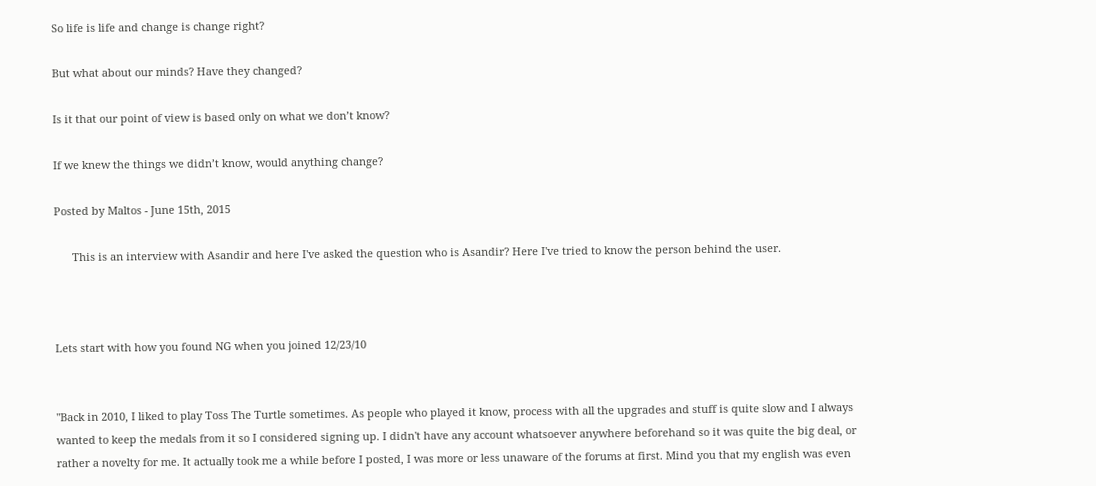So life is life and change is change right?

But what about our minds? Have they changed?

Is it that our point of view is based only on what we don’t know?

If we knew the things we didn’t know, would anything change?

Posted by Maltos - June 15th, 2015

      This is an interview with Asandir and here I've asked the question who is Asandir? Here I've tried to know the person behind the user.



Lets start with how you found NG when you joined 12/23/10


"Back in 2010, I liked to play Toss The Turtle sometimes. As people who played it know, process with all the upgrades and stuff is quite slow and I always wanted to keep the medals from it so I considered signing up. I didn't have any account whatsoever anywhere beforehand so it was quite the big deal, or rather a novelty for me. It actually took me a while before I posted, I was more or less unaware of the forums at first. Mind you that my english was even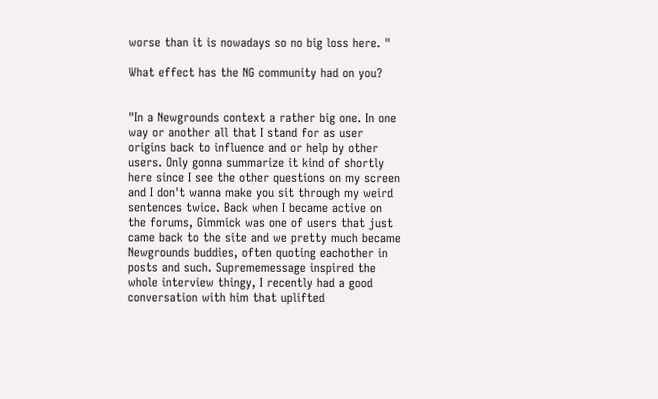worse than it is nowadays so no big loss here. "

What effect has the NG community had on you?


"In a Newgrounds context a rather big one. In one way or another all that I stand for as user origins back to influence and or help by other users. Only gonna summarize it kind of shortly here since I see the other questions on my screen and I don't wanna make you sit through my weird sentences twice. Back when I became active on the forums, Gimmick was one of users that just came back to the site and we pretty much became Newgrounds buddies, often quoting eachother in posts and such. Suprememessage inspired the whole interview thingy, I recently had a good conversation with him that uplifted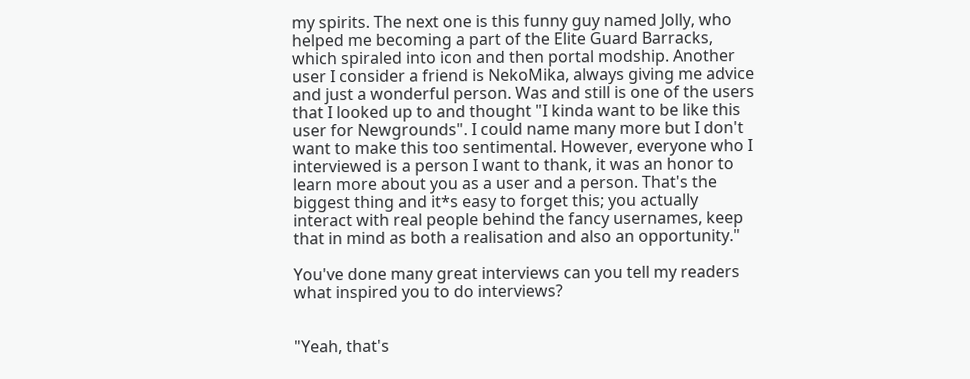my spirits. The next one is this funny guy named Jolly, who helped me becoming a part of the Elite Guard Barracks, which spiraled into icon and then portal modship. Another user I consider a friend is NekoMika, always giving me advice and just a wonderful person. Was and still is one of the users that I looked up to and thought "I kinda want to be like this user for Newgrounds". I could name many more but I don't want to make this too sentimental. However, everyone who I interviewed is a person I want to thank, it was an honor to learn more about you as a user and a person. That's the biggest thing and it*s easy to forget this; you actually interact with real people behind the fancy usernames, keep that in mind as both a realisation and also an opportunity."

You've done many great interviews can you tell my readers what inspired you to do interviews?


"Yeah, that's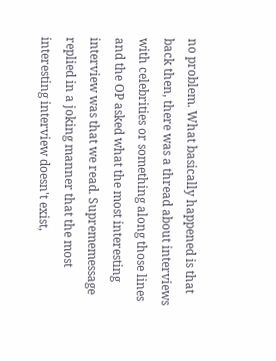no problem. What basically happened is that back then, there was a thread about interviews with celebrities or something along those lines and the OP asked what the most interesting interview was that we read. Suprememessage replied in a joking manner that the most interesting interview doesn't exist,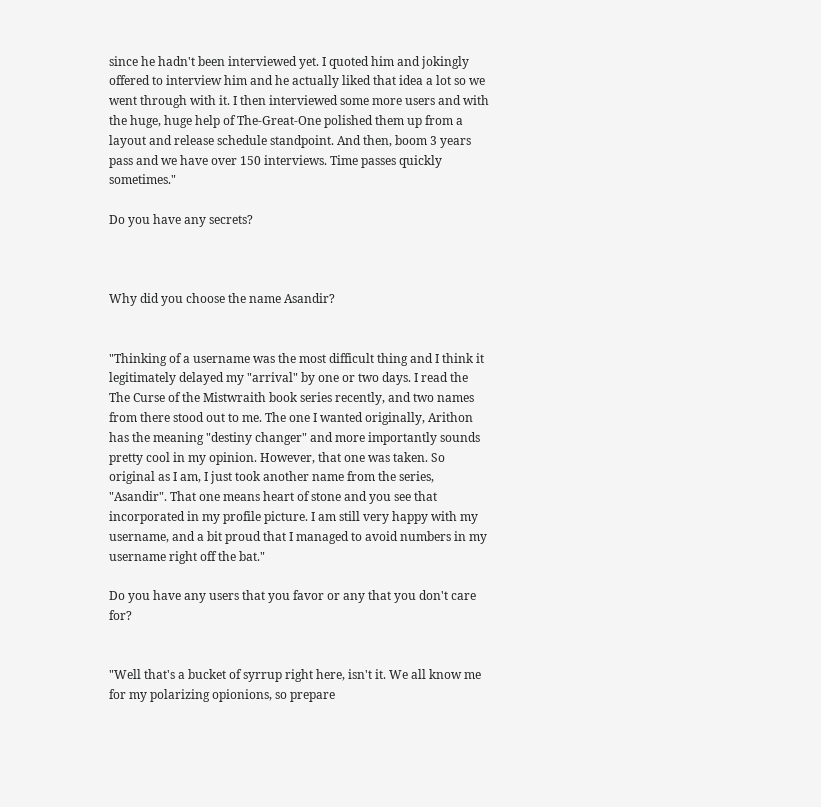since he hadn't been interviewed yet. I quoted him and jokingly offered to interview him and he actually liked that idea a lot so we went through with it. I then interviewed some more users and with the huge, huge help of The-Great-One polished them up from a layout and release schedule standpoint. And then, boom 3 years pass and we have over 150 interviews. Time passes quickly sometimes."

Do you have any secrets?



Why did you choose the name Asandir?


"Thinking of a username was the most difficult thing and I think it legitimately delayed my "arrival" by one or two days. I read the The Curse of the Mistwraith book series recently, and two names from there stood out to me. The one I wanted originally, Arithon has the meaning "destiny changer" and more importantly sounds pretty cool in my opinion. However, that one was taken. So original as I am, I just took another name from the series, "Asandir". That one means heart of stone and you see that incorporated in my profile picture. I am still very happy with my username, and a bit proud that I managed to avoid numbers in my username right off the bat."

Do you have any users that you favor or any that you don't care for?


"Well that's a bucket of syrrup right here, isn't it. We all know me for my polarizing opionions, so prepare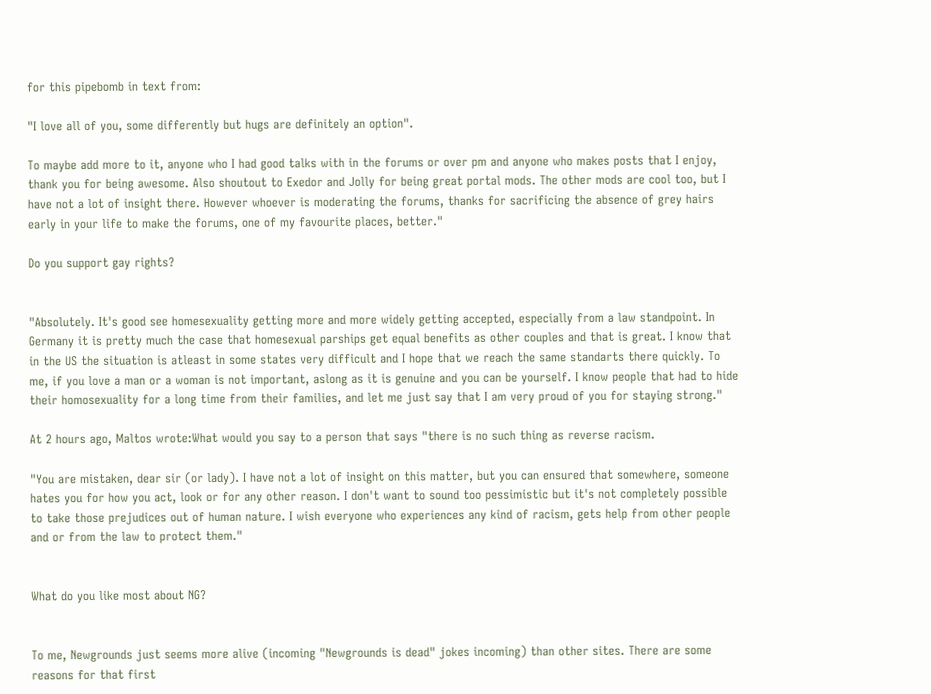for this pipebomb in text from:

"I love all of you, some differently but hugs are definitely an option".

To maybe add more to it, anyone who I had good talks with in the forums or over pm and anyone who makes posts that I enjoy, thank you for being awesome. Also shoutout to Exedor and Jolly for being great portal mods. The other mods are cool too, but I have not a lot of insight there. However whoever is moderating the forums, thanks for sacrificing the absence of grey hairs early in your life to make the forums, one of my favourite places, better."

Do you support gay rights?


"Absolutely. It's good see homesexuality getting more and more widely getting accepted, especially from a law standpoint. In Germany it is pretty much the case that homesexual parships get equal benefits as other couples and that is great. I know that in the US the situation is atleast in some states very difficult and I hope that we reach the same standarts there quickly. To me, if you love a man or a woman is not important, aslong as it is genuine and you can be yourself. I know people that had to hide their homosexuality for a long time from their families, and let me just say that I am very proud of you for staying strong."

At 2 hours ago, Maltos wrote:What would you say to a person that says "there is no such thing as reverse racism.

"You are mistaken, dear sir (or lady). I have not a lot of insight on this matter, but you can ensured that somewhere, someone hates you for how you act, look or for any other reason. I don't want to sound too pessimistic but it's not completely possible to take those prejudices out of human nature. I wish everyone who experiences any kind of racism, gets help from other people and or from the law to protect them."


What do you like most about NG?


To me, Newgrounds just seems more alive (incoming "Newgrounds is dead" jokes incoming) than other sites. There are some reasons for that first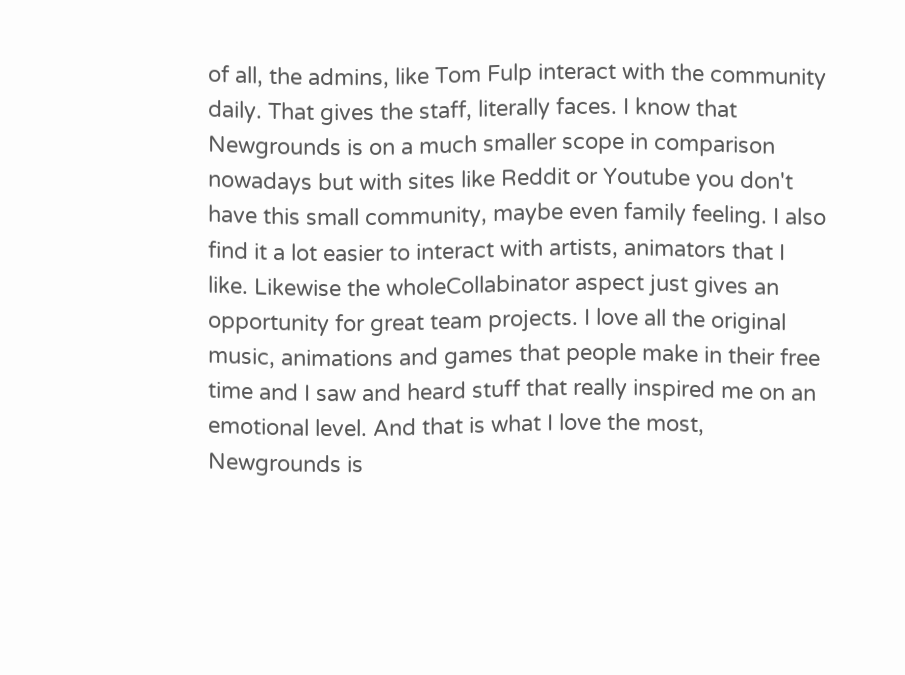of all, the admins, like Tom Fulp interact with the community daily. That gives the staff, literally faces. I know that Newgrounds is on a much smaller scope in comparison nowadays but with sites like Reddit or Youtube you don't have this small community, maybe even family feeling. I also find it a lot easier to interact with artists, animators that I like. Likewise the wholeCollabinator aspect just gives an opportunity for great team projects. I love all the original music, animations and games that people make in their free time and I saw and heard stuff that really inspired me on an emotional level. And that is what I love the most, Newgrounds is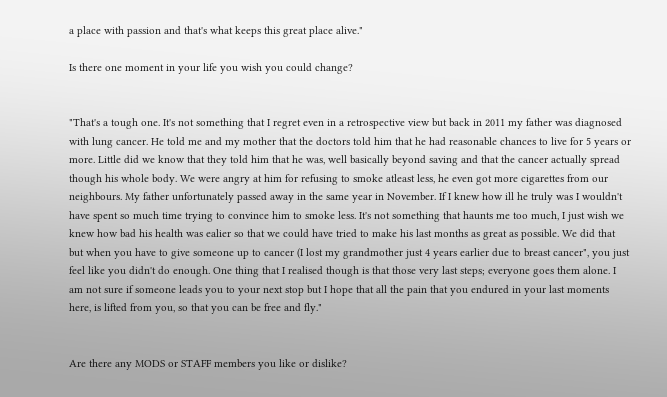a place with passion and that's what keeps this great place alive."

Is there one moment in your life you wish you could change?


"That's a tough one. It's not something that I regret even in a retrospective view but back in 2011 my father was diagnosed with lung cancer. He told me and my mother that the doctors told him that he had reasonable chances to live for 5 years or more. Little did we know that they told him that he was, well basically beyond saving and that the cancer actually spread though his whole body. We were angry at him for refusing to smoke atleast less, he even got more cigarettes from our neighbours. My father unfortunately passed away in the same year in November. If I knew how ill he truly was I wouldn't have spent so much time trying to convince him to smoke less. It's not something that haunts me too much, I just wish we knew how bad his health was ealier so that we could have tried to make his last months as great as possible. We did that but when you have to give someone up to cancer (I lost my grandmother just 4 years earlier due to breast cancer", you just feel like you didn't do enough. One thing that I realised though is that those very last steps; everyone goes them alone. I am not sure if someone leads you to your next stop but I hope that all the pain that you endured in your last moments here, is lifted from you, so that you can be free and fly."


Are there any MODS or STAFF members you like or dislike?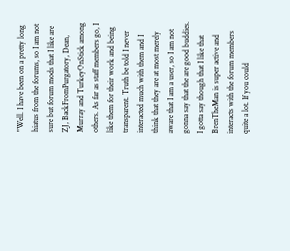"Well. I have been on a pretty long hiatus from the forums, so I am not sure but forum mods that I like are ZJ, BackFromPurgatory, Dean, Murray and TurkeyOnStick among others. As far as staff members go, I like them for their work and being transparent. Truth be told I never interacted much with them and I think that they are at most merely aware that I am a user, so I am not gonna say that the are good buddies. I gotta say though that I like that BrenTheMan is super active and interacts with the forum members quite a lot. If you could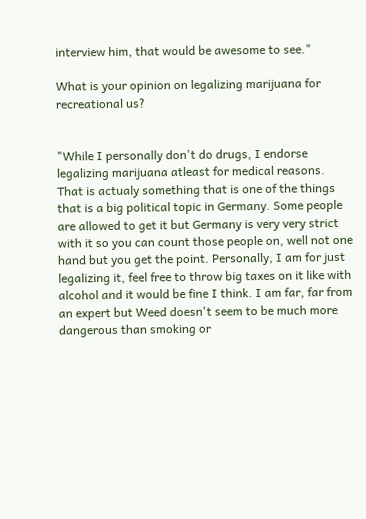interview him, that would be awesome to see."

What is your opinion on legalizing marijuana for recreational us?


"While I personally don't do drugs, I endorse legalizing marijuana atleast for medical reasons. That is actualy something that is one of the things that is a big political topic in Germany. Some people are allowed to get it but Germany is very very strict with it so you can count those people on, well not one hand but you get the point. Personally, I am for just legalizing it, feel free to throw big taxes on it like with alcohol and it would be fine I think. I am far, far from an expert but Weed doesn't seem to be much more dangerous than smoking or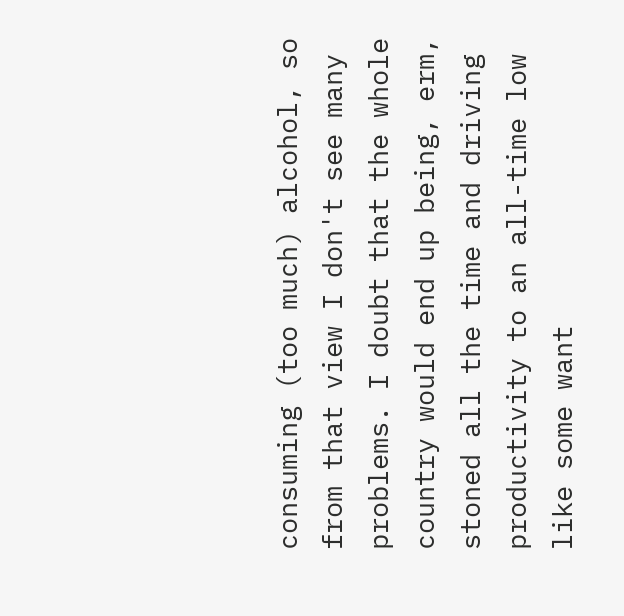consuming (too much) alcohol, so from that view I don't see many problems. I doubt that the whole country would end up being, erm, stoned all the time and driving productivity to an all-time low like some want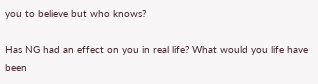you to believe but who knows?

Has NG had an effect on you in real life? What would you life have been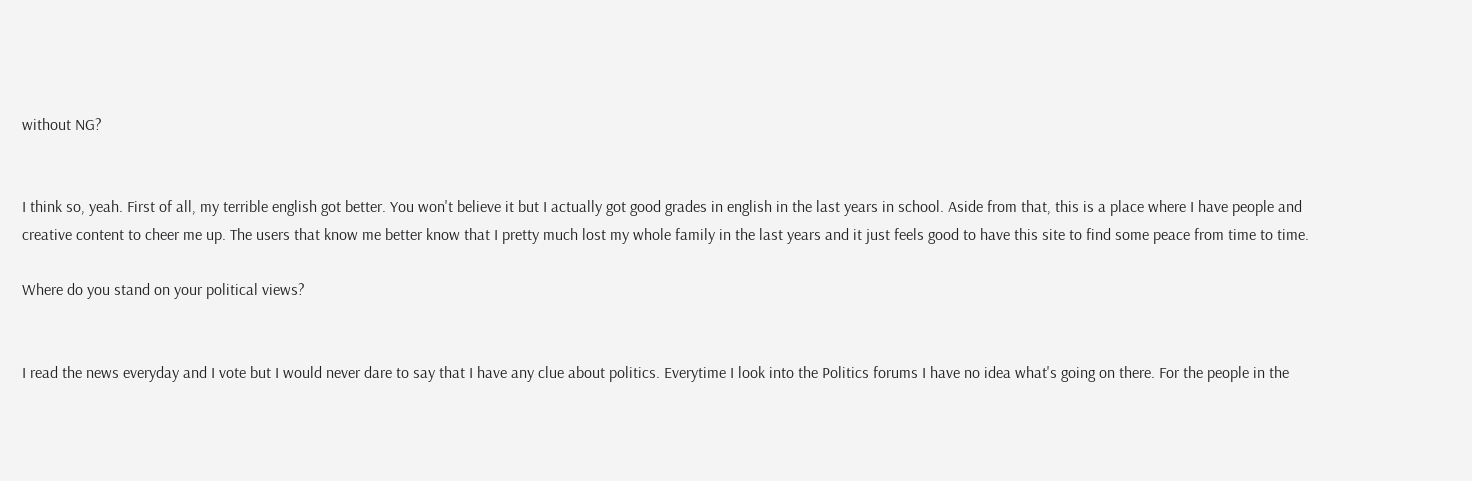without NG?


I think so, yeah. First of all, my terrible english got better. You won't believe it but I actually got good grades in english in the last years in school. Aside from that, this is a place where I have people and creative content to cheer me up. The users that know me better know that I pretty much lost my whole family in the last years and it just feels good to have this site to find some peace from time to time.

Where do you stand on your political views?


I read the news everyday and I vote but I would never dare to say that I have any clue about politics. Everytime I look into the Politics forums I have no idea what's going on there. For the people in the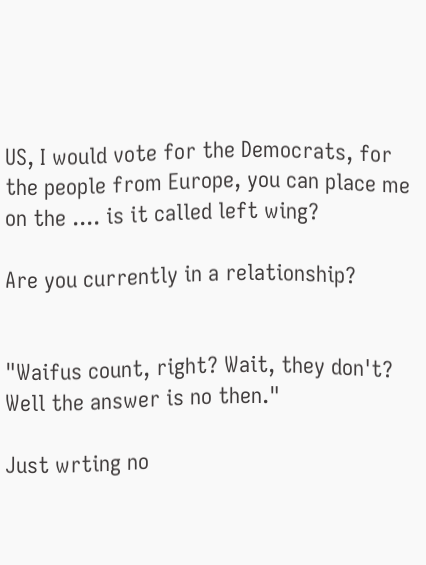US, I would vote for the Democrats, for the people from Europe, you can place me on the .... is it called left wing?

Are you currently in a relationship?


"Waifus count, right? Wait, they don't? Well the answer is no then."

Just wrting no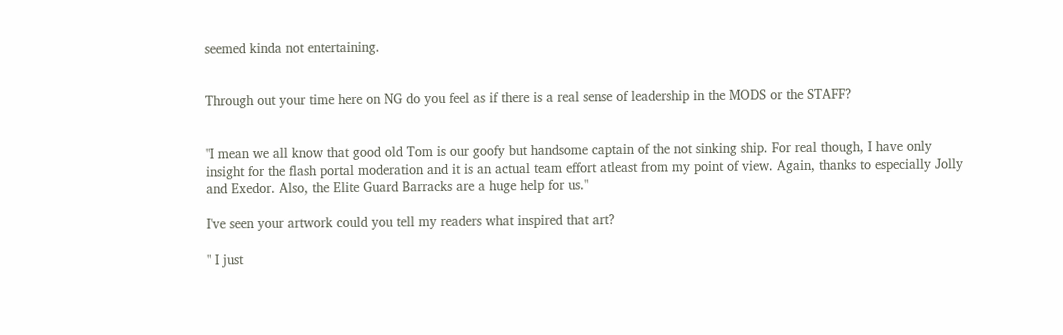seemed kinda not entertaining.


Through out your time here on NG do you feel as if there is a real sense of leadership in the MODS or the STAFF?


"I mean we all know that good old Tom is our goofy but handsome captain of the not sinking ship. For real though, I have only insight for the flash portal moderation and it is an actual team effort atleast from my point of view. Again, thanks to especially Jolly and Exedor. Also, the Elite Guard Barracks are a huge help for us."

I've seen your artwork could you tell my readers what inspired that art?

" I just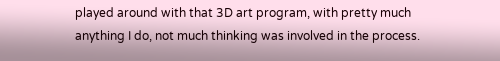played around with that 3D art program, with pretty much anything I do, not much thinking was involved in the process.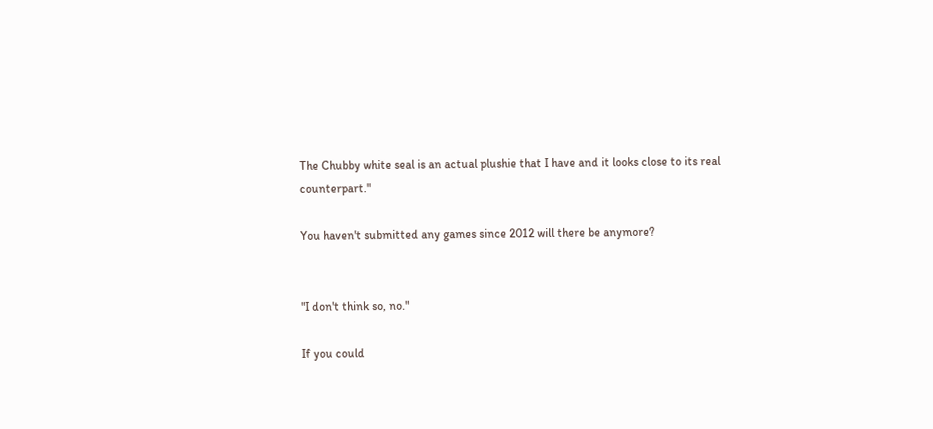The Chubby white seal is an actual plushie that I have and it looks close to its real counterpart."

You haven't submitted any games since 2012 will there be anymore?


"I don't think so, no."

If you could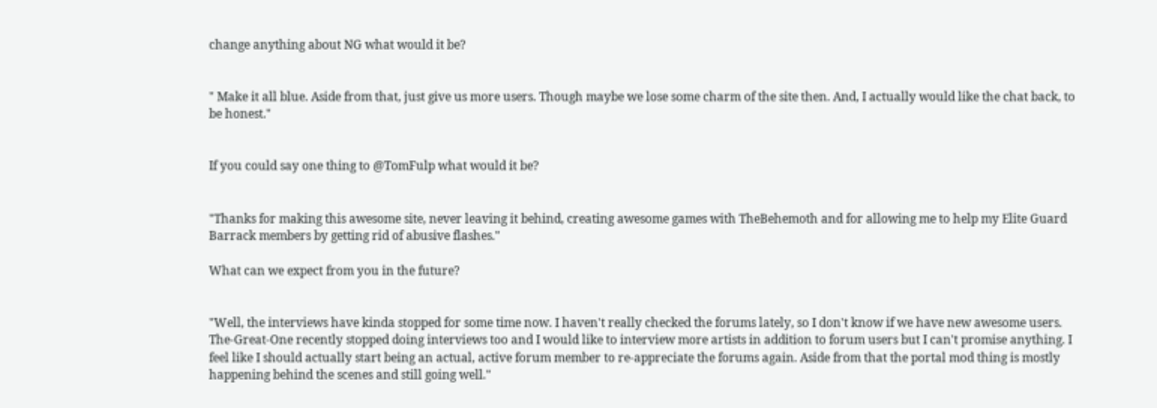change anything about NG what would it be?


" Make it all blue. Aside from that, just give us more users. Though maybe we lose some charm of the site then. And, I actually would like the chat back, to be honest."


If you could say one thing to @TomFulp what would it be?


"Thanks for making this awesome site, never leaving it behind, creating awesome games with TheBehemoth and for allowing me to help my Elite Guard Barrack members by getting rid of abusive flashes."

What can we expect from you in the future?


"Well, the interviews have kinda stopped for some time now. I haven't really checked the forums lately, so I don't know if we have new awesome users. The-Great-One recently stopped doing interviews too and I would like to interview more artists in addition to forum users but I can't promise anything. I feel like I should actually start being an actual, active forum member to re-appreciate the forums again. Aside from that the portal mod thing is mostly happening behind the scenes and still going well."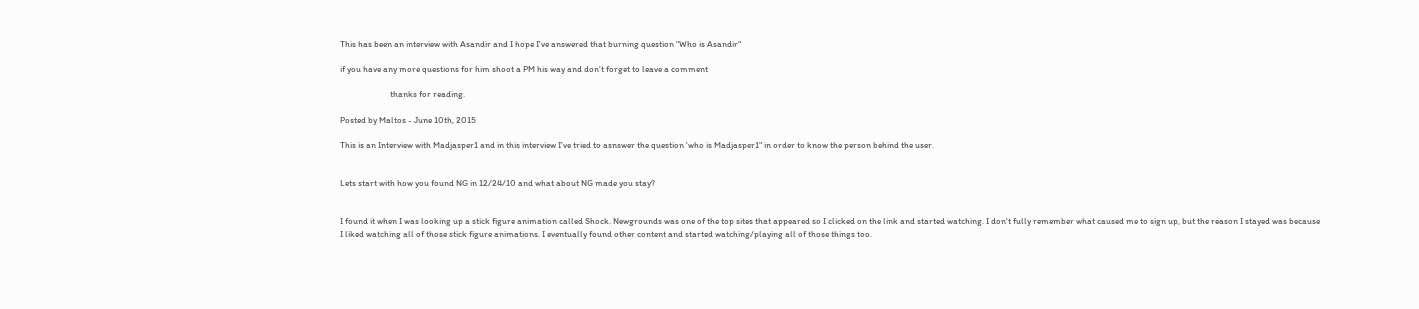This has been an interview with Asandir and I hope I've answered that burning question "Who is Asandir"

if you have any more questions for him shoot a PM his way and don't forget to leave a comment

                         thanks for reading.

Posted by Maltos - June 10th, 2015

This is an Interview with Madjasper1 and in this interview I've tried to asnswer the question 'who is Madjasper1" in order to know the person behind the user.


Lets start with how you found NG in 12/24/10 and what about NG made you stay?


I found it when I was looking up a stick figure animation called Shock. Newgrounds was one of the top sites that appeared so I clicked on the link and started watching. I don't fully remember what caused me to sign up, but the reason I stayed was because I liked watching all of those stick figure animations. I eventually found other content and started watching/playing all of those things too.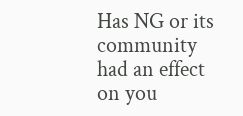Has NG or its community had an effect on you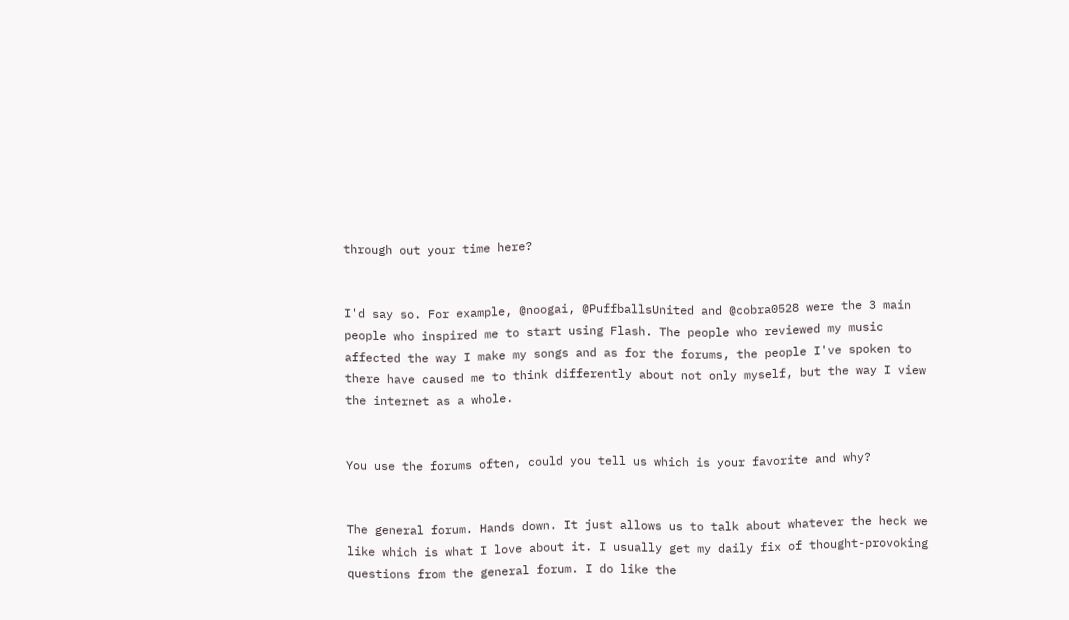through out your time here?


I'd say so. For example, @noogai, @PuffballsUnited and @cobra0528 were the 3 main people who inspired me to start using Flash. The people who reviewed my music affected the way I make my songs and as for the forums, the people I've spoken to there have caused me to think differently about not only myself, but the way I view the internet as a whole.


You use the forums often, could you tell us which is your favorite and why?


The general forum. Hands down. It just allows us to talk about whatever the heck we like which is what I love about it. I usually get my daily fix of thought-provoking questions from the general forum. I do like the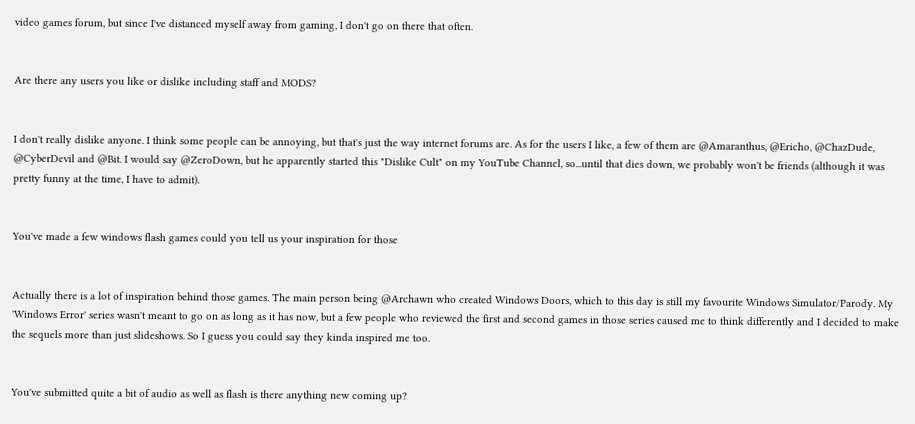video games forum, but since I've distanced myself away from gaming, I don't go on there that often.


Are there any users you like or dislike including staff and MODS?


I don't really dislike anyone. I think some people can be annoying, but that's just the way internet forums are. As for the users I like, a few of them are @Amaranthus, @Ericho, @ChazDude, @CyberDevil and @Bit. I would say @ZeroDown, but he apparently started this "Dislike Cult" on my YouTube Channel, so...until that dies down, we probably won't be friends (although it was pretty funny at the time, I have to admit).


You've made a few windows flash games could you tell us your inspiration for those


Actually there is a lot of inspiration behind those games. The main person being @Archawn who created Windows Doors, which to this day is still my favourite Windows Simulator/Parody. My 'Windows Error' series wasn't meant to go on as long as it has now, but a few people who reviewed the first and second games in those series caused me to think differently and I decided to make the sequels more than just slideshows. So I guess you could say they kinda inspired me too.


You've submitted quite a bit of audio as well as flash is there anything new coming up?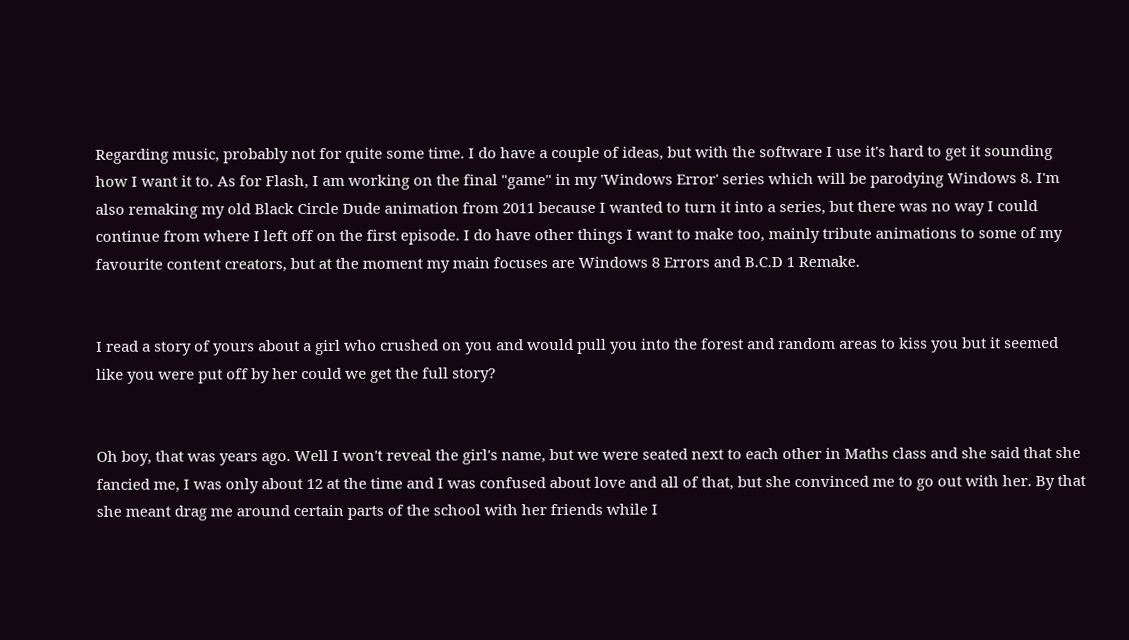Regarding music, probably not for quite some time. I do have a couple of ideas, but with the software I use it's hard to get it sounding how I want it to. As for Flash, I am working on the final "game" in my 'Windows Error' series which will be parodying Windows 8. I'm also remaking my old Black Circle Dude animation from 2011 because I wanted to turn it into a series, but there was no way I could continue from where I left off on the first episode. I do have other things I want to make too, mainly tribute animations to some of my favourite content creators, but at the moment my main focuses are Windows 8 Errors and B.C.D 1 Remake.


I read a story of yours about a girl who crushed on you and would pull you into the forest and random areas to kiss you but it seemed like you were put off by her could we get the full story?


Oh boy, that was years ago. Well I won't reveal the girl's name, but we were seated next to each other in Maths class and she said that she fancied me, I was only about 12 at the time and I was confused about love and all of that, but she convinced me to go out with her. By that she meant drag me around certain parts of the school with her friends while I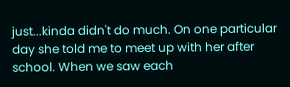just...kinda didn't do much. On one particular day she told me to meet up with her after school. When we saw each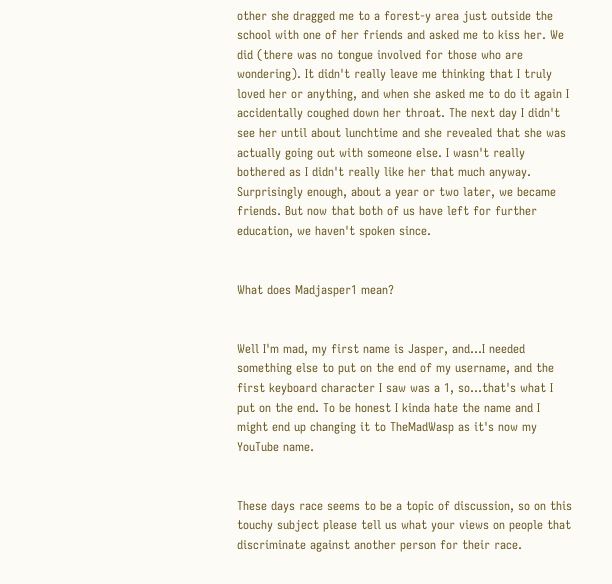other she dragged me to a forest-y area just outside the school with one of her friends and asked me to kiss her. We did (there was no tongue involved for those who are wondering). It didn't really leave me thinking that I truly loved her or anything, and when she asked me to do it again I accidentally coughed down her throat. The next day I didn't see her until about lunchtime and she revealed that she was actually going out with someone else. I wasn't really bothered as I didn't really like her that much anyway. Surprisingly enough, about a year or two later, we became friends. But now that both of us have left for further education, we haven't spoken since.


What does Madjasper1 mean?


Well I'm mad, my first name is Jasper, and...I needed something else to put on the end of my username, and the first keyboard character I saw was a 1, so...that's what I put on the end. To be honest I kinda hate the name and I might end up changing it to TheMadWasp as it's now my YouTube name.


These days race seems to be a topic of discussion, so on this touchy subject please tell us what your views on people that discriminate against another person for their race.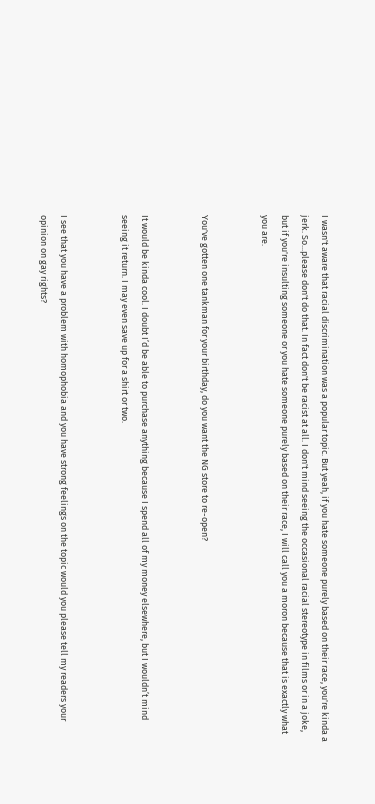I wasn't aware that racial discrimination was a popular topic. But yeah, if you hate someone purely based on their race, you're kinda a jerk. So...please don't do that. In fact don't be racist at all. I don't mind seeing the occasional racial stereotype in films or in a joke, but if you're insulting someone or you hate someone purely based on their race, I will call you a moron because that is exactly what you are.


You've gotten one tankman for your birthday, do you want the NG store to re-open?


It would be kinda cool. I doubt I’d be able to purchase anything because I spend all of my money elsewhere, but I wouldn’t mind seeing it return. I may even save up for a shirt or two.


I see that you have a problem with homophobia and you have strong feelings on the topic would you please tell my readers your opinion on gay rights?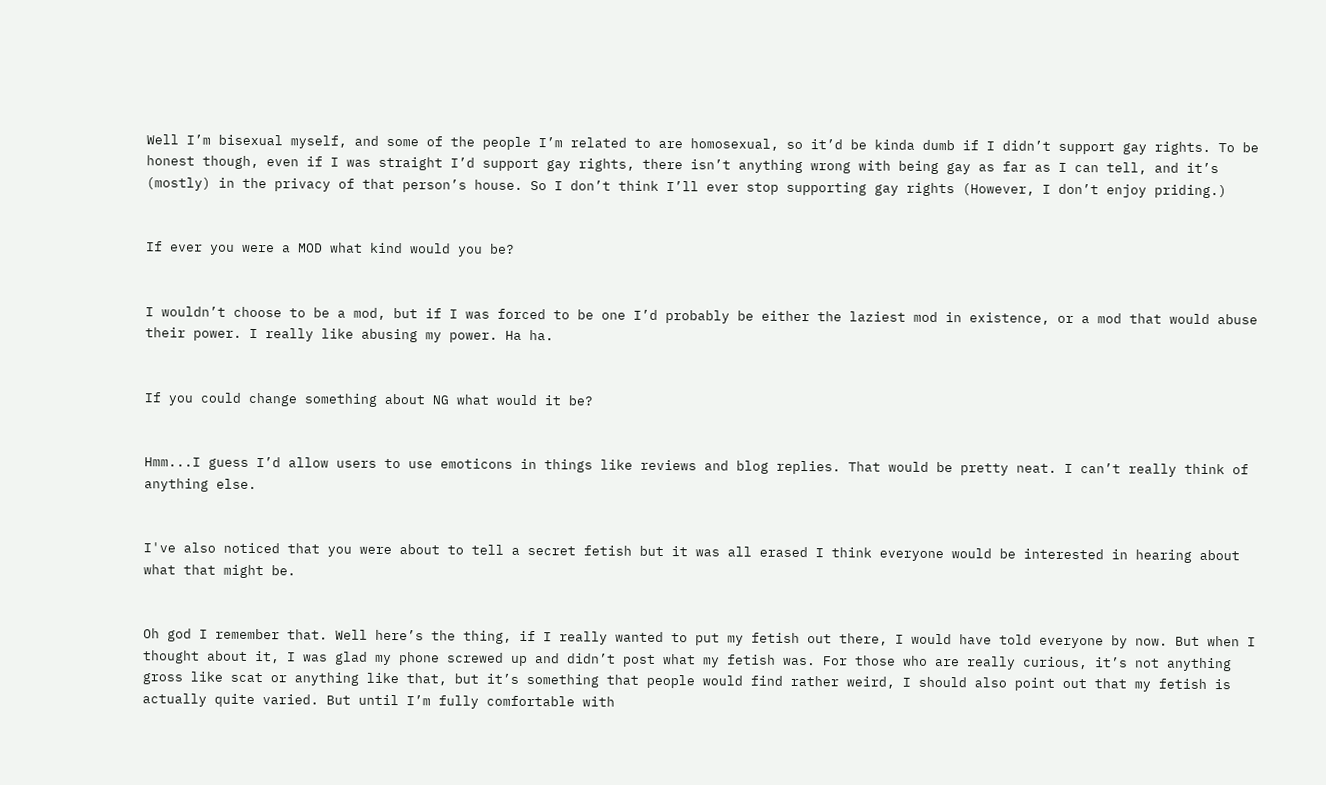Well I’m bisexual myself, and some of the people I’m related to are homosexual, so it’d be kinda dumb if I didn’t support gay rights. To be honest though, even if I was straight I’d support gay rights, there isn’t anything wrong with being gay as far as I can tell, and it’s (mostly) in the privacy of that person’s house. So I don’t think I’ll ever stop supporting gay rights (However, I don’t enjoy priding.)


If ever you were a MOD what kind would you be?


I wouldn’t choose to be a mod, but if I was forced to be one I’d probably be either the laziest mod in existence, or a mod that would abuse their power. I really like abusing my power. Ha ha.


If you could change something about NG what would it be?


Hmm...I guess I’d allow users to use emoticons in things like reviews and blog replies. That would be pretty neat. I can’t really think of anything else.


I've also noticed that you were about to tell a secret fetish but it was all erased I think everyone would be interested in hearing about what that might be.


Oh god I remember that. Well here’s the thing, if I really wanted to put my fetish out there, I would have told everyone by now. But when I thought about it, I was glad my phone screwed up and didn’t post what my fetish was. For those who are really curious, it’s not anything gross like scat or anything like that, but it’s something that people would find rather weird, I should also point out that my fetish is actually quite varied. But until I’m fully comfortable with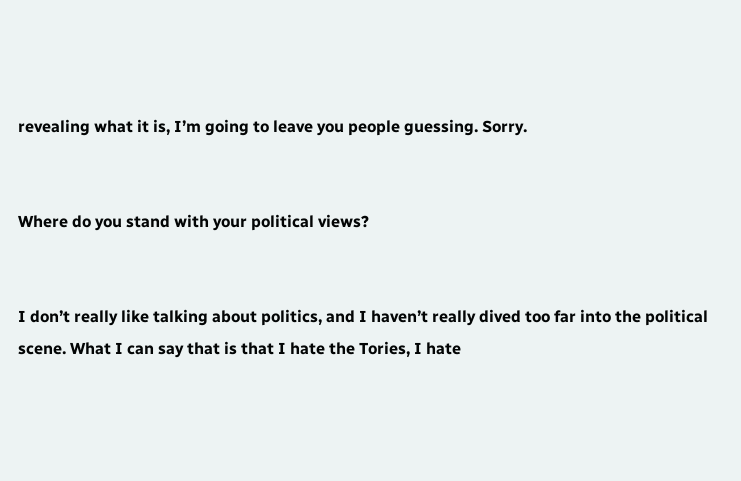revealing what it is, I’m going to leave you people guessing. Sorry.


Where do you stand with your political views?


I don’t really like talking about politics, and I haven’t really dived too far into the political scene. What I can say that is that I hate the Tories, I hate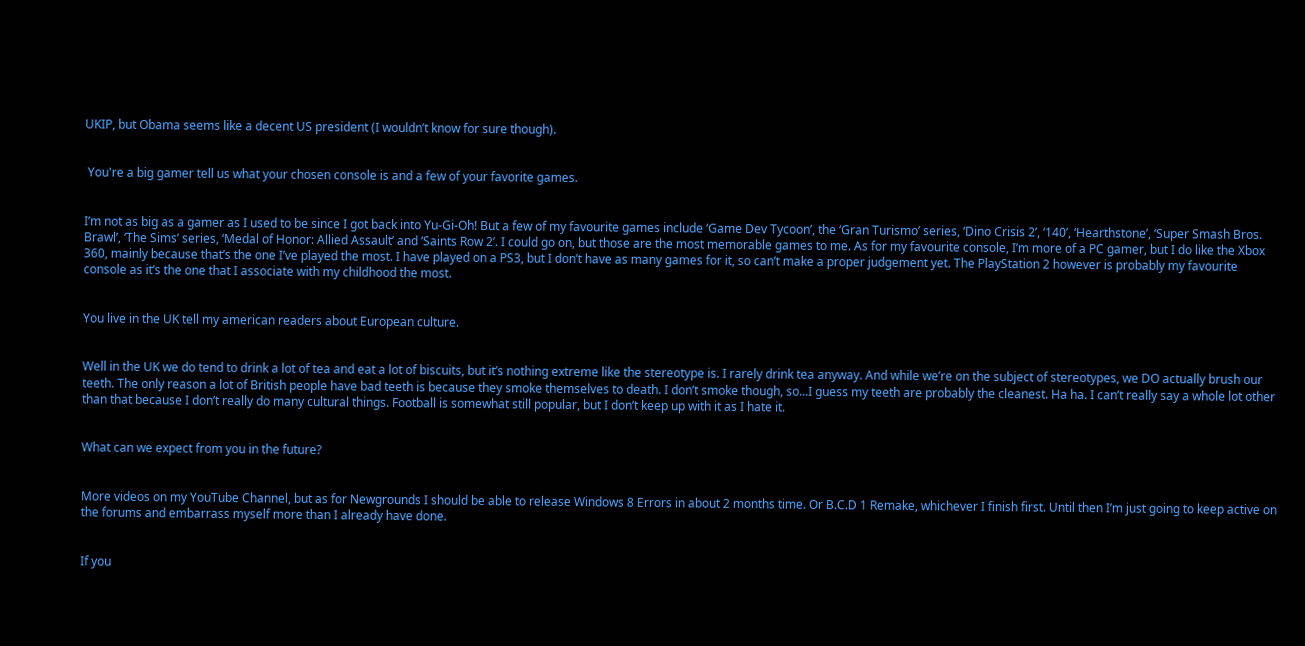UKIP, but Obama seems like a decent US president (I wouldn’t know for sure though).


 You're a big gamer tell us what your chosen console is and a few of your favorite games.


I’m not as big as a gamer as I used to be since I got back into Yu-Gi-Oh! But a few of my favourite games include ‘Game Dev Tycoon’, the ‘Gran Turismo’ series, ‘Dino Crisis 2’, ‘140’, ‘Hearthstone’, ‘Super Smash Bros. Brawl’, ‘The Sims’ series, ‘Medal of Honor: Allied Assault’ and ‘Saints Row 2’. I could go on, but those are the most memorable games to me. As for my favourite console, I’m more of a PC gamer, but I do like the Xbox 360, mainly because that’s the one I’ve played the most. I have played on a PS3, but I don’t have as many games for it, so can’t make a proper judgement yet. The PlayStation 2 however is probably my favourite console as it’s the one that I associate with my childhood the most.


You live in the UK tell my american readers about European culture.


Well in the UK we do tend to drink a lot of tea and eat a lot of biscuits, but it’s nothing extreme like the stereotype is. I rarely drink tea anyway. And while we’re on the subject of stereotypes, we DO actually brush our teeth. The only reason a lot of British people have bad teeth is because they smoke themselves to death. I don’t smoke though, so...I guess my teeth are probably the cleanest. Ha ha. I can’t really say a whole lot other than that because I don’t really do many cultural things. Football is somewhat still popular, but I don’t keep up with it as I hate it.


What can we expect from you in the future?


More videos on my YouTube Channel, but as for Newgrounds I should be able to release Windows 8 Errors in about 2 months time. Or B.C.D 1 Remake, whichever I finish first. Until then I’m just going to keep active on the forums and embarrass myself more than I already have done.


If you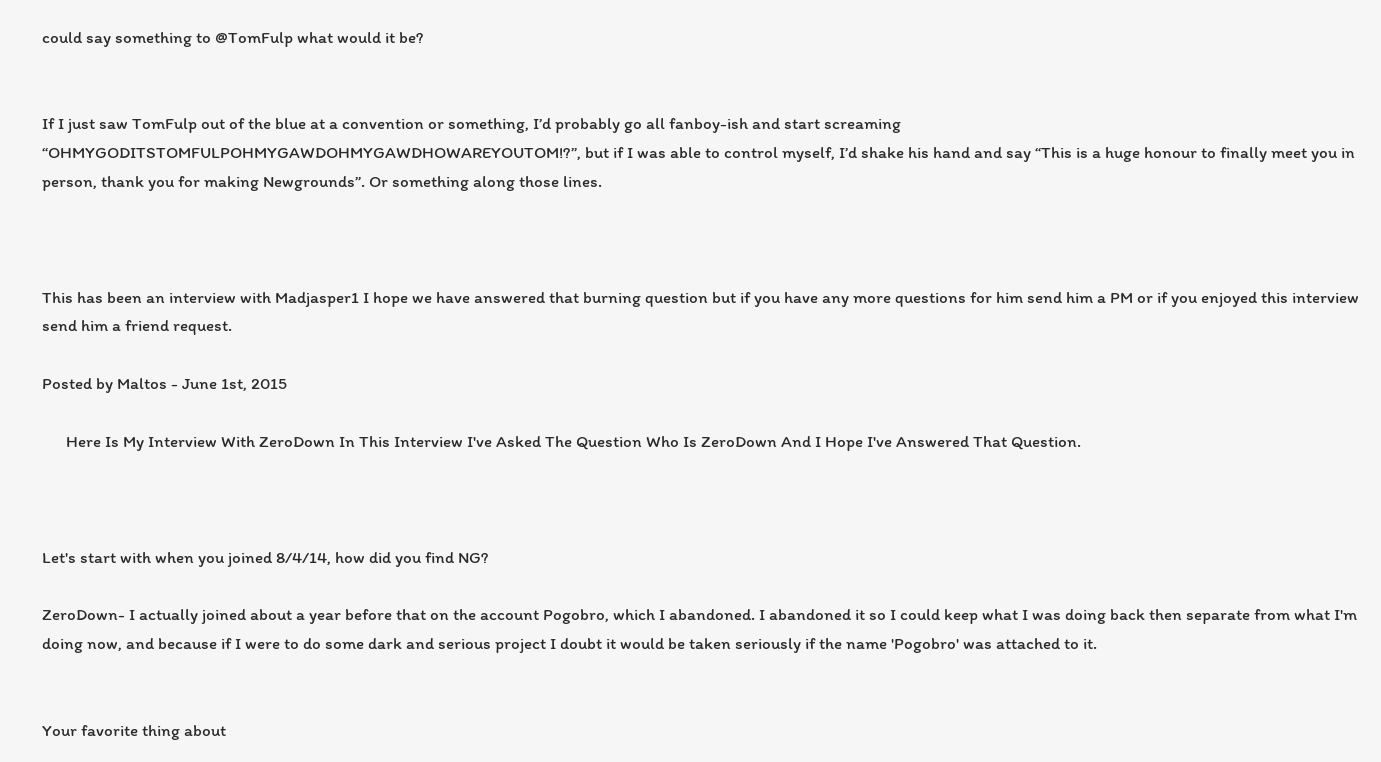could say something to @TomFulp what would it be?


If I just saw TomFulp out of the blue at a convention or something, I’d probably go all fanboy-ish and start screaming “OHMYGODITSTOMFULPOHMYGAWDOHMYGAWDHOWAREYOUTOM!?”, but if I was able to control myself, I’d shake his hand and say “This is a huge honour to finally meet you in person, thank you for making Newgrounds”. Or something along those lines.



This has been an interview with Madjasper1 I hope we have answered that burning question but if you have any more questions for him send him a PM or if you enjoyed this interview send him a friend request.

Posted by Maltos - June 1st, 2015

      Here Is My Interview With ZeroDown In This Interview I've Asked The Question Who Is ZeroDown And I Hope I've Answered That Question.



Let's start with when you joined 8/4/14, how did you find NG?

ZeroDown- I actually joined about a year before that on the account Pogobro, which I abandoned. I abandoned it so I could keep what I was doing back then separate from what I'm doing now, and because if I were to do some dark and serious project I doubt it would be taken seriously if the name 'Pogobro' was attached to it.


Your favorite thing about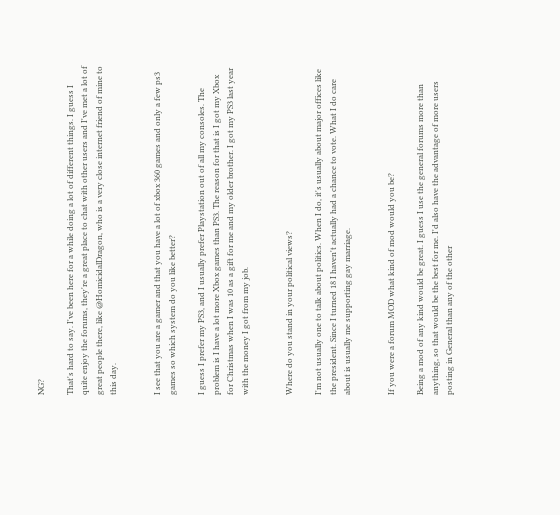NG?

That's hard to say. I've been here for a while doing a lot of different things. I guess I quite enjoy the forums, they're a great place to chat with other users and I've met a lot of great people there, like @HomicidalDragon, who is a very close internet friend of mine to this day.


I see that you are a gamer and that you have a lot of xbox 360 games and only a few ps3 games so which system do you like better?

I guess I prefer my PS3, and I usually prefer Playstation out of all my consoles. The problem is I have a lot more Xbox games than PS3. The reason for that is I got my Xbox for Christmas when I was 10 as a gift for me and my older brother. I got my PS3 last year with the money I got from my job.


Where do you stand in your political views?

I'm not usually one to talk about politics. When I do, it's usually about major offices like the president. Since I turned 18 I haven't actually had a chance to vote. What I do care about is usually me supporting gay marriage.


If you were a forum MOD what kind of mod would you be?

Being a mod of any kind would be great. I guess I use the general forums more than anything, so that would be the best for me. I'd also have the advantage of more users posting in General than any of the other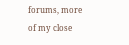forums, more of my close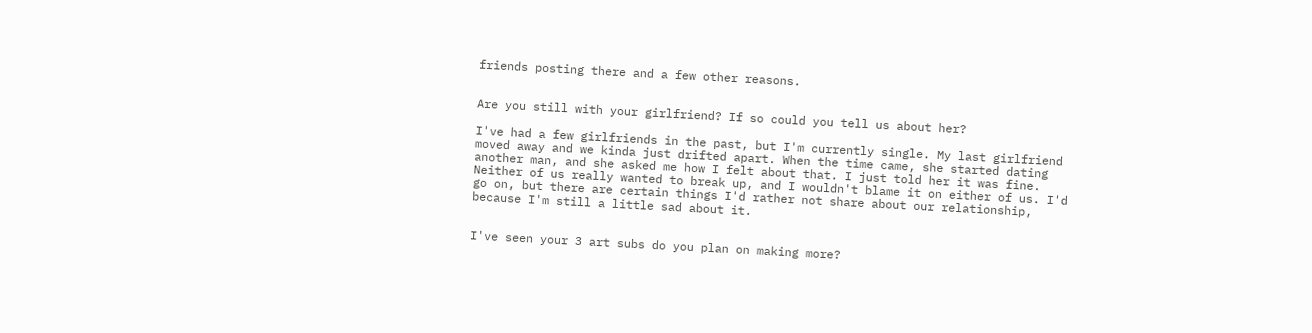friends posting there and a few other reasons.


Are you still with your girlfriend? If so could you tell us about her?

I've had a few girlfriends in the past, but I'm currently single. My last girlfriend moved away and we kinda just drifted apart. When the time came, she started dating another man, and she asked me how I felt about that. I just told her it was fine. Neither of us really wanted to break up, and I wouldn't blame it on either of us. I'd go on, but there are certain things I'd rather not share about our relationship, because I'm still a little sad about it.


I've seen your 3 art subs do you plan on making more?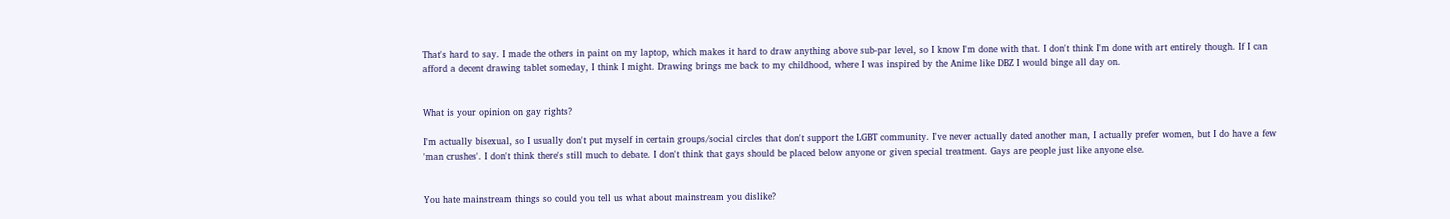That's hard to say. I made the others in paint on my laptop, which makes it hard to draw anything above sub-par level, so I know I'm done with that. I don't think I'm done with art entirely though. If I can afford a decent drawing tablet someday, I think I might. Drawing brings me back to my childhood, where I was inspired by the Anime like DBZ I would binge all day on.


What is your opinion on gay rights?

I'm actually bisexual, so I usually don't put myself in certain groups/social circles that don't support the LGBT community. I've never actually dated another man, I actually prefer women, but I do have a few 'man crushes'. I don't think there's still much to debate. I don't think that gays should be placed below anyone or given special treatment. Gays are people just like anyone else.


You hate mainstream things so could you tell us what about mainstream you dislike?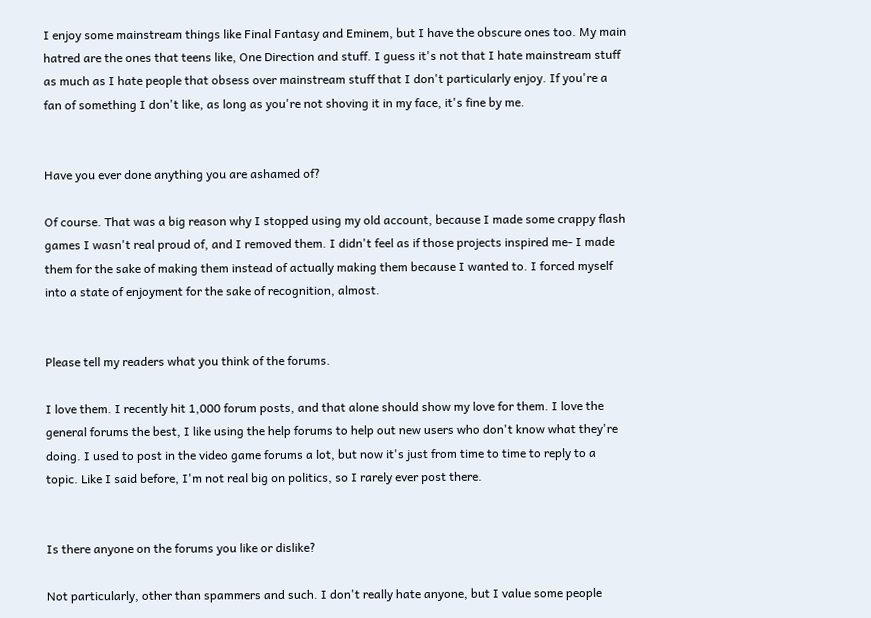I enjoy some mainstream things like Final Fantasy and Eminem, but I have the obscure ones too. My main hatred are the ones that teens like, One Direction and stuff. I guess it's not that I hate mainstream stuff as much as I hate people that obsess over mainstream stuff that I don't particularly enjoy. If you're a fan of something I don't like, as long as you're not shoving it in my face, it's fine by me.


Have you ever done anything you are ashamed of?

Of course. That was a big reason why I stopped using my old account, because I made some crappy flash games I wasn't real proud of, and I removed them. I didn't feel as if those projects inspired me- I made them for the sake of making them instead of actually making them because I wanted to. I forced myself into a state of enjoyment for the sake of recognition, almost.


Please tell my readers what you think of the forums.

I love them. I recently hit 1,000 forum posts, and that alone should show my love for them. I love the general forums the best, I like using the help forums to help out new users who don't know what they're doing. I used to post in the video game forums a lot, but now it's just from time to time to reply to a topic. Like I said before, I'm not real big on politics, so I rarely ever post there.


Is there anyone on the forums you like or dislike?

Not particularly, other than spammers and such. I don't really hate anyone, but I value some people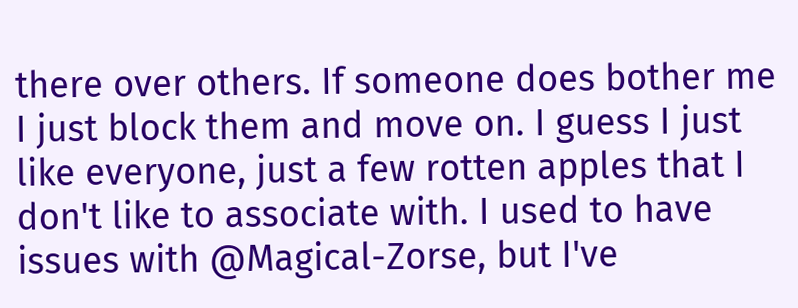there over others. If someone does bother me I just block them and move on. I guess I just like everyone, just a few rotten apples that I don't like to associate with. I used to have issues with @Magical-Zorse, but I've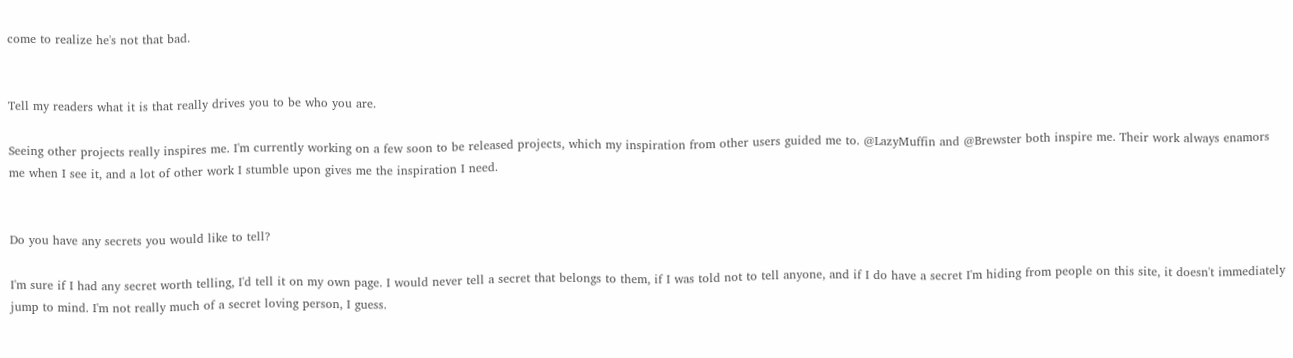come to realize he's not that bad.


Tell my readers what it is that really drives you to be who you are.

Seeing other projects really inspires me. I'm currently working on a few soon to be released projects, which my inspiration from other users guided me to. @LazyMuffin and @Brewster both inspire me. Their work always enamors me when I see it, and a lot of other work I stumble upon gives me the inspiration I need.


Do you have any secrets you would like to tell?

I'm sure if I had any secret worth telling, I'd tell it on my own page. I would never tell a secret that belongs to them, if I was told not to tell anyone, and if I do have a secret I'm hiding from people on this site, it doesn't immediately jump to mind. I'm not really much of a secret loving person, I guess.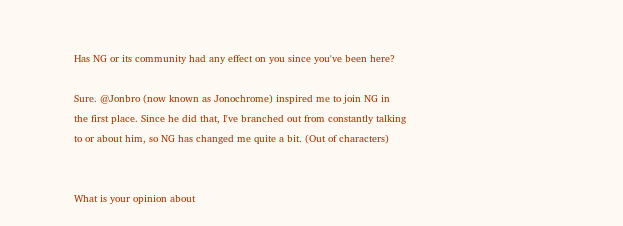Has NG or its community had any effect on you since you've been here?

Sure. @Jonbro (now known as Jonochrome) inspired me to join NG in the first place. Since he did that, I've branched out from constantly talking to or about him, so NG has changed me quite a bit. (Out of characters)


What is your opinion about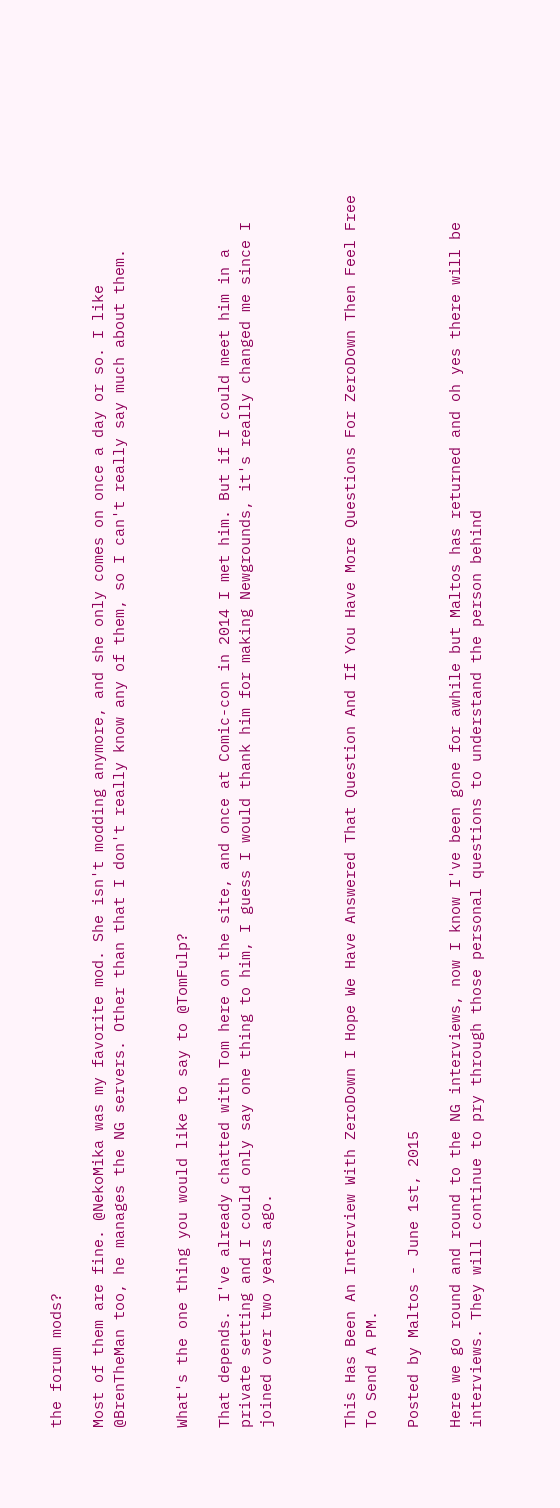the forum mods?

Most of them are fine. @NekoMika was my favorite mod. She isn't modding anymore, and she only comes on once a day or so. I like @BrenTheMan too, he manages the NG servers. Other than that I don't really know any of them, so I can't really say much about them.


What's the one thing you would like to say to @TomFulp?

That depends. I've already chatted with Tom here on the site, and once at Comic-con in 2014 I met him. But if I could meet him in a private setting and I could only say one thing to him, I guess I would thank him for making Newgrounds, it's really changed me since I joined over two years ago.



This Has Been An Interview With ZeroDown I Hope We Have Answered That Question And If You Have More Questions For ZeroDown Then Feel Free To Send A PM.

Posted by Maltos - June 1st, 2015

Here we go round and round to the NG interviews, now I know I've been gone for awhile but Maltos has returned and oh yes there will be interviews. They will continue to pry through those personal questions to understand the person behind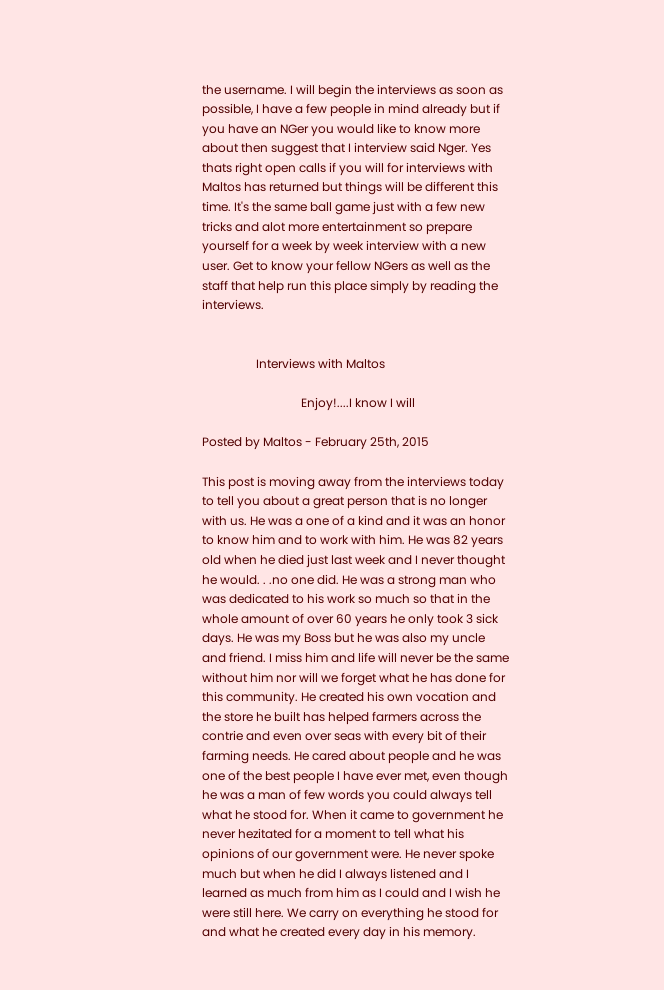the username. I will begin the interviews as soon as possible, I have a few people in mind already but if you have an NGer you would like to know more about then suggest that I interview said Nger. Yes thats right open calls if you will for interviews with Maltos has returned but things will be different this time. It's the same ball game just with a few new tricks and alot more entertainment so prepare yourself for a week by week interview with a new user. Get to know your fellow NGers as well as the staff that help run this place simply by reading the interviews.


                  Interviews with Maltos

                                 Enjoy!....I know I will

Posted by Maltos - February 25th, 2015

This post is moving away from the interviews today to tell you about a great person that is no longer with us. He was a one of a kind and it was an honor to know him and to work with him. He was 82 years old when he died just last week and I never thought he would. . .no one did. He was a strong man who was dedicated to his work so much so that in the whole amount of over 60 years he only took 3 sick days. He was my Boss but he was also my uncle and friend. I miss him and life will never be the same without him nor will we forget what he has done for this community. He created his own vocation and the store he built has helped farmers across the contrie and even over seas with every bit of their farming needs. He cared about people and he was one of the best people I have ever met, even though he was a man of few words you could always tell what he stood for. When it came to government he never hezitated for a moment to tell what his opinions of our government were. He never spoke much but when he did I always listened and I learned as much from him as I could and I wish he were still here. We carry on everything he stood for and what he created every day in his memory.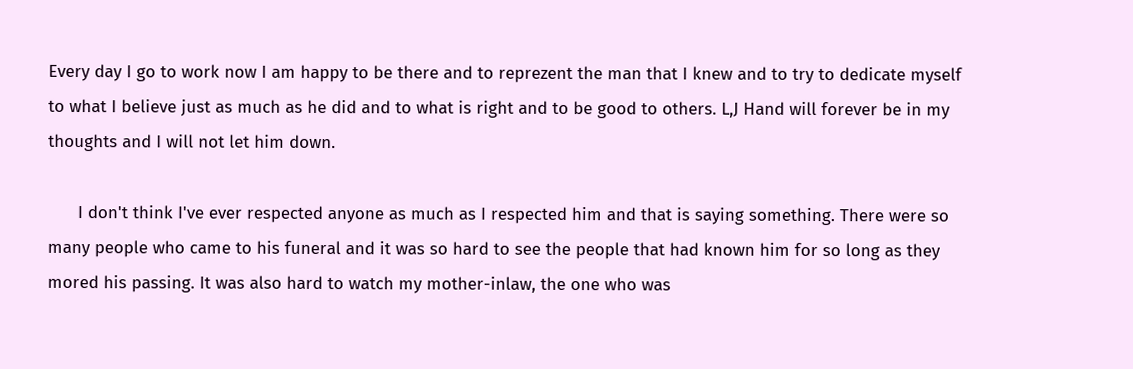Every day I go to work now I am happy to be there and to reprezent the man that I knew and to try to dedicate myself to what I believe just as much as he did and to what is right and to be good to others. L,J Hand will forever be in my thoughts and I will not let him down.

      I don't think I've ever respected anyone as much as I respected him and that is saying something. There were so many people who came to his funeral and it was so hard to see the people that had known him for so long as they mored his passing. It was also hard to watch my mother-inlaw, the one who was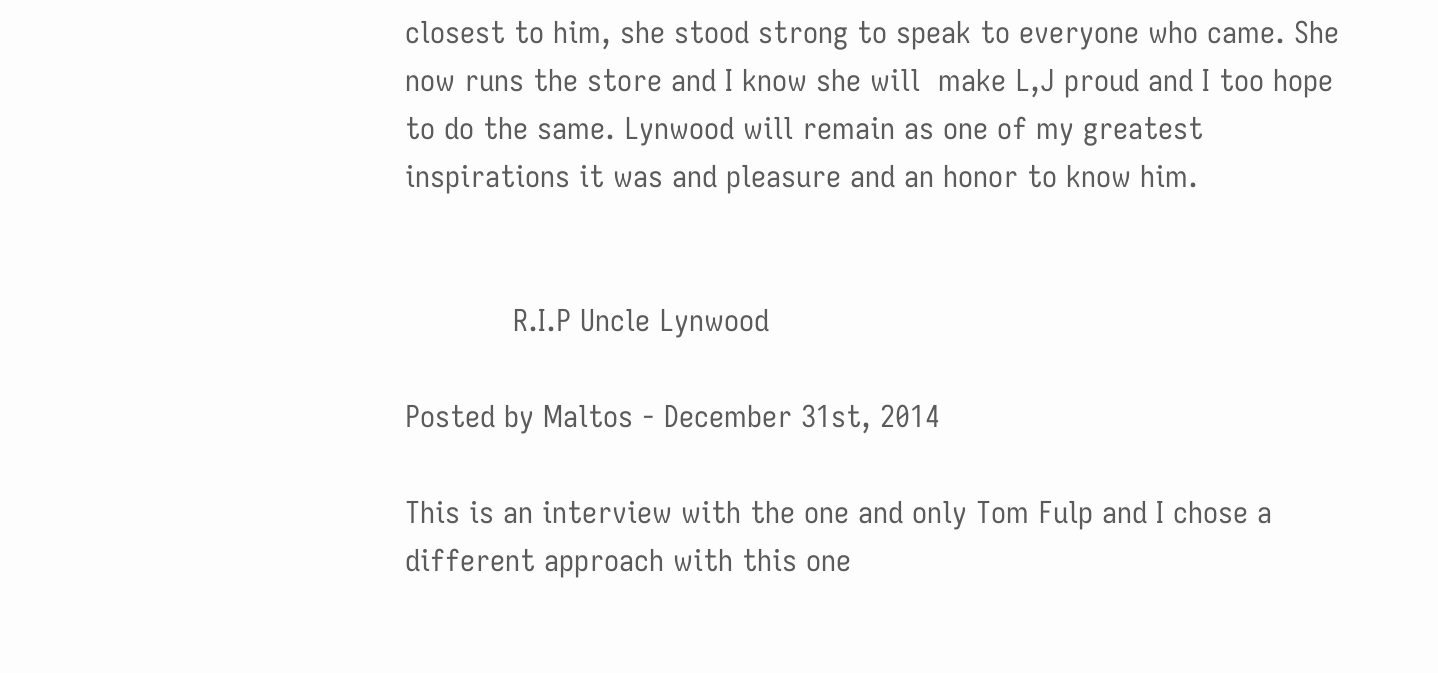closest to him, she stood strong to speak to everyone who came. She now runs the store and I know she will  make L,J proud and I too hope to do the same. Lynwood will remain as one of my greatest inspirations it was and pleasure and an honor to know him.


            R.I.P Uncle Lynwood

Posted by Maltos - December 31st, 2014

This is an interview with the one and only Tom Fulp and I chose a different approach with this one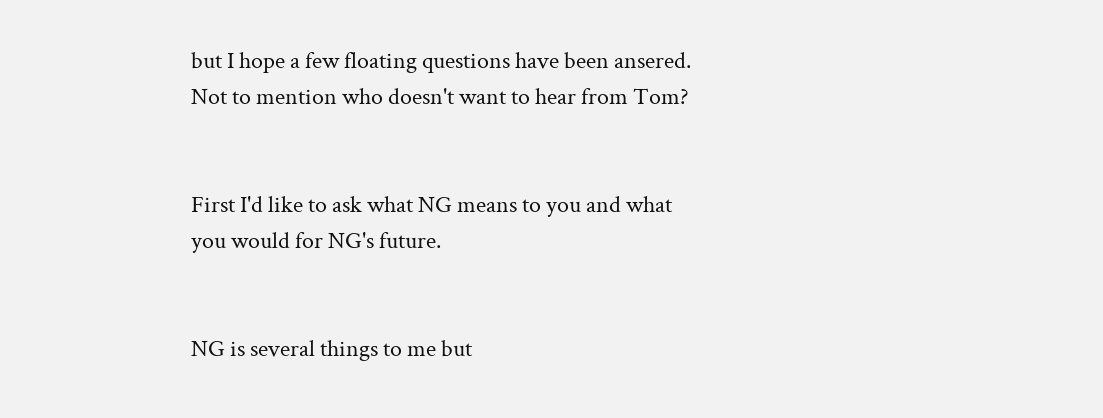but I hope a few floating questions have been ansered. Not to mention who doesn't want to hear from Tom?


First I'd like to ask what NG means to you and what you would for NG's future.


NG is several things to me but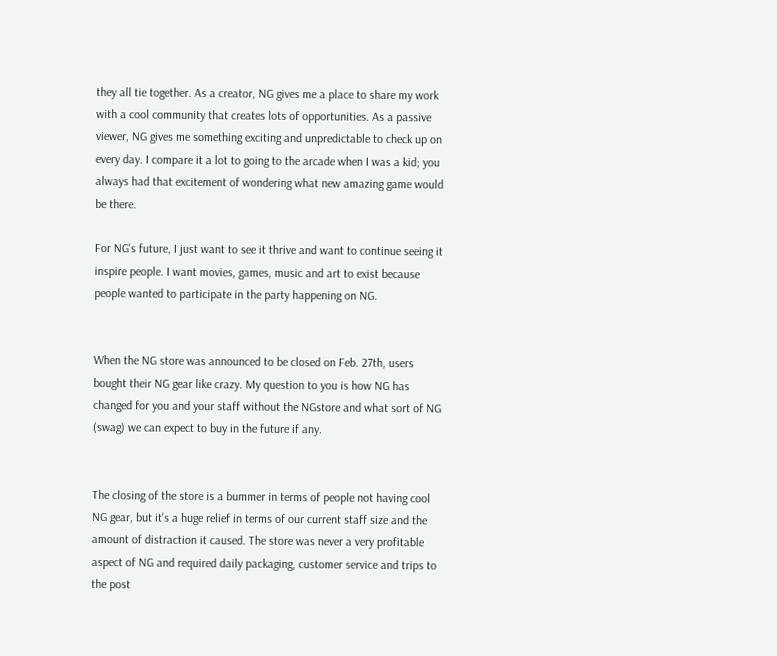they all tie together. As a creator, NG gives me a place to share my work with a cool community that creates lots of opportunities. As a passive viewer, NG gives me something exciting and unpredictable to check up on every day. I compare it a lot to going to the arcade when I was a kid; you always had that excitement of wondering what new amazing game would be there.

For NG's future, I just want to see it thrive and want to continue seeing it inspire people. I want movies, games, music and art to exist because people wanted to participate in the party happening on NG.


When the NG store was announced to be closed on Feb. 27th, users bought their NG gear like crazy. My question to you is how NG has changed for you and your staff without the NGstore and what sort of NG (swag) we can expect to buy in the future if any.


The closing of the store is a bummer in terms of people not having cool NG gear, but it's a huge relief in terms of our current staff size and the amount of distraction it caused. The store was never a very profitable aspect of NG and required daily packaging, customer service and trips to the post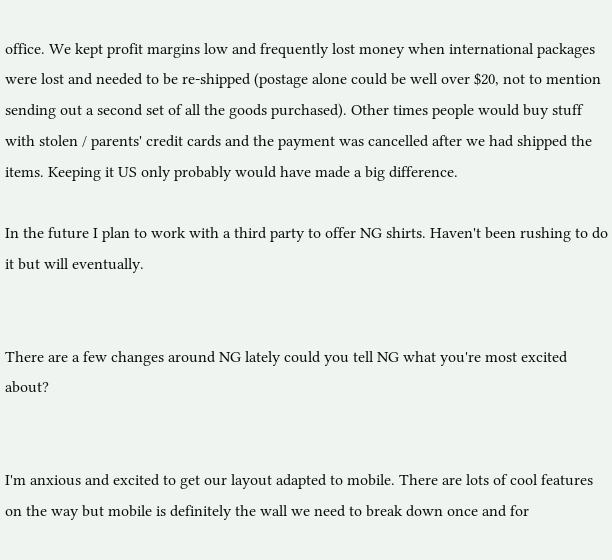office. We kept profit margins low and frequently lost money when international packages were lost and needed to be re-shipped (postage alone could be well over $20, not to mention sending out a second set of all the goods purchased). Other times people would buy stuff with stolen / parents' credit cards and the payment was cancelled after we had shipped the items. Keeping it US only probably would have made a big difference.

In the future I plan to work with a third party to offer NG shirts. Haven't been rushing to do it but will eventually.


There are a few changes around NG lately could you tell NG what you're most excited about?


I'm anxious and excited to get our layout adapted to mobile. There are lots of cool features on the way but mobile is definitely the wall we need to break down once and for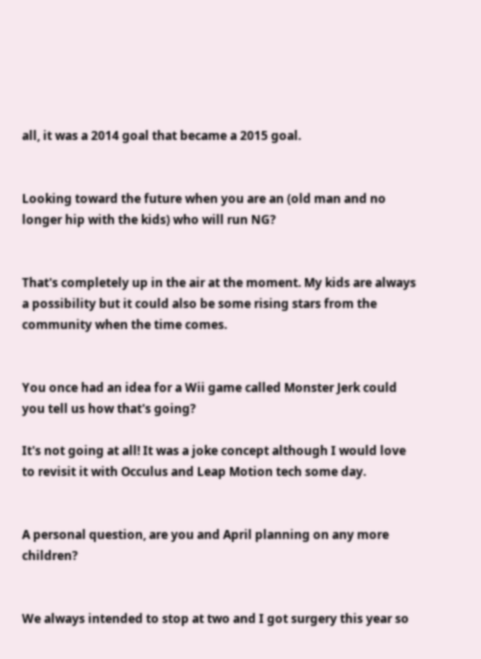all, it was a 2014 goal that became a 2015 goal.


Looking toward the future when you are an (old man and no longer hip with the kids) who will run NG?


That's completely up in the air at the moment. My kids are always a possibility but it could also be some rising stars from the community when the time comes.


You once had an idea for a Wii game called Monster Jerk could you tell us how that's going?

It's not going at all! It was a joke concept although I would love to revisit it with Occulus and Leap Motion tech some day.


A personal question, are you and April planning on any more children?


We always intended to stop at two and I got surgery this year so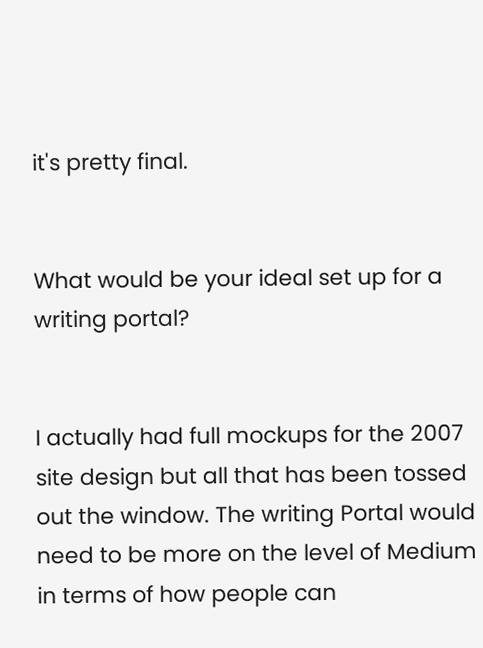it's pretty final.


What would be your ideal set up for a writing portal?


I actually had full mockups for the 2007 site design but all that has been tossed out the window. The writing Portal would need to be more on the level of Medium in terms of how people can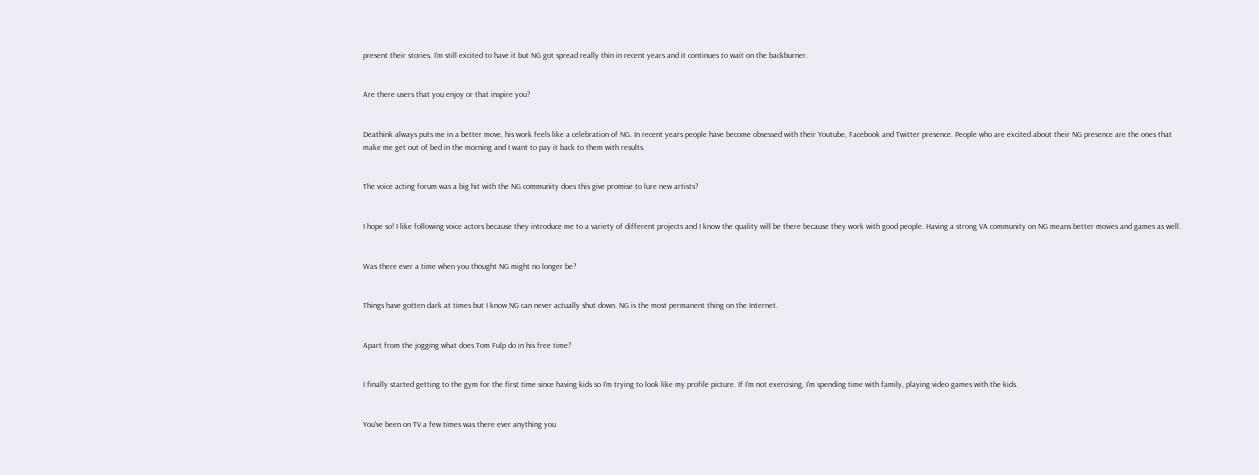present their stories. I'm still excited to have it but NG got spread really thin in recent years and it continues to wait on the backburner.


Are there users that you enjoy or that inspire you?


Deathink always puts me in a better move, his work feels like a celebration of NG. In recent years people have become obsessed with their Youtube, Facebook and Twitter presence. People who are excited about their NG presence are the ones that make me get out of bed in the morning and I want to pay it back to them with results.


The voice acting forum was a big hit with the NG community does this give promise to lure new artists?


I hope so! I like following voice actors because they introduce me to a variety of different projects and I know the quality will be there because they work with good people. Having a strong VA community on NG means better movies and games as well.


Was there ever a time when you thought NG might no longer be?


Things have gotten dark at times but I know NG can never actually shut down. NG is the most permanent thing on the Internet.


Apart from the jogging what does Tom Fulp do in his free time?


I finally started getting to the gym for the first time since having kids so I'm trying to look like my profile picture. If I'm not exercising, I'm spending time with family, playing video games with the kids.


You've been on TV a few times was there ever anything you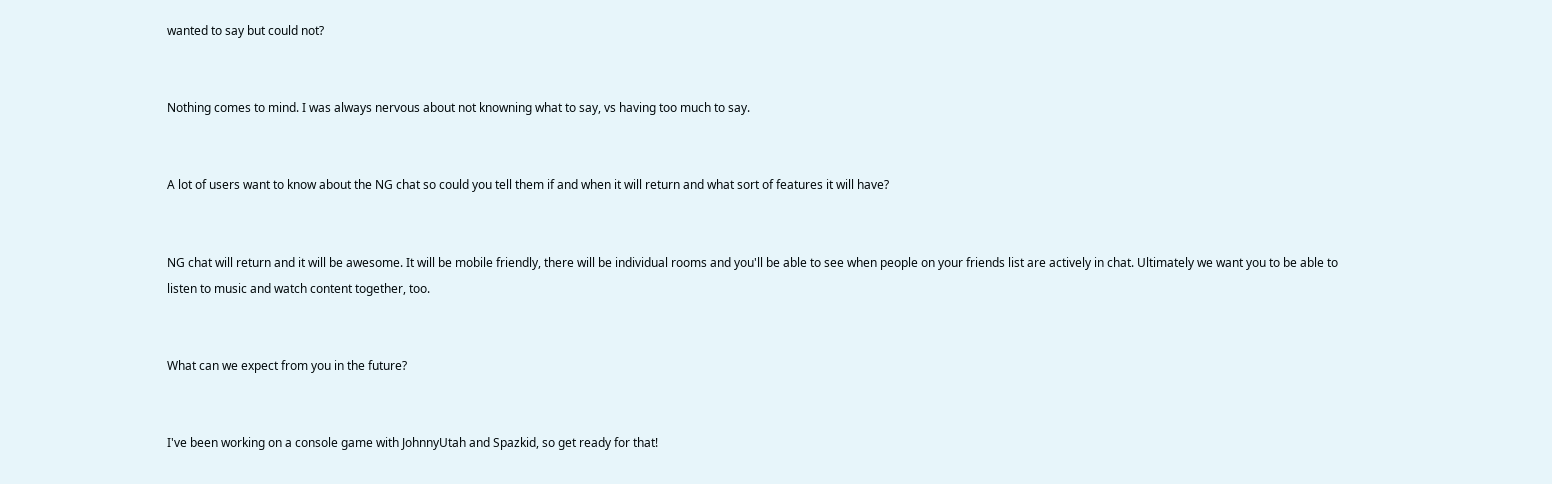wanted to say but could not?


Nothing comes to mind. I was always nervous about not knowning what to say, vs having too much to say.


A lot of users want to know about the NG chat so could you tell them if and when it will return and what sort of features it will have?


NG chat will return and it will be awesome. It will be mobile friendly, there will be individual rooms and you'll be able to see when people on your friends list are actively in chat. Ultimately we want you to be able to listen to music and watch content together, too.


What can we expect from you in the future?


I've been working on a console game with JohnnyUtah and Spazkid, so get ready for that!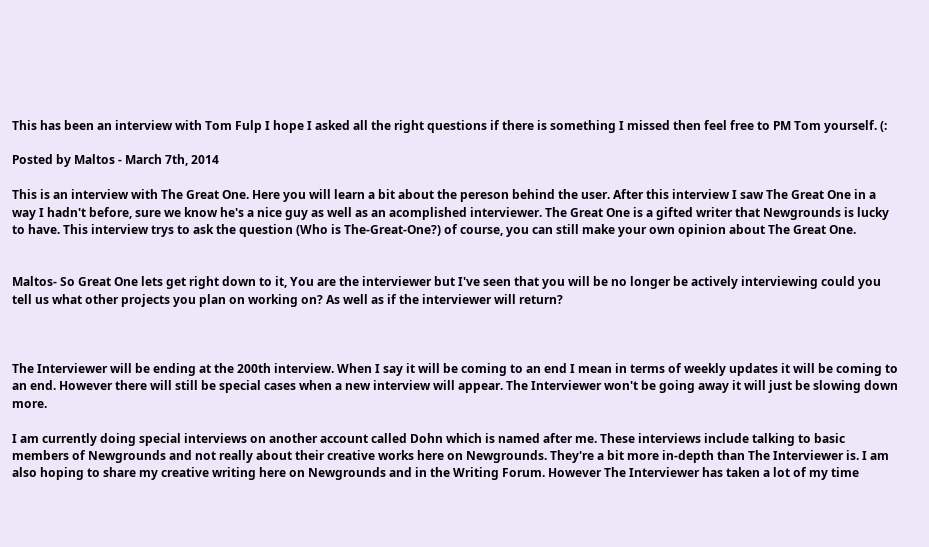This has been an interview with Tom Fulp I hope I asked all the right questions if there is something I missed then feel free to PM Tom yourself. (:

Posted by Maltos - March 7th, 2014

This is an interview with The Great One. Here you will learn a bit about the pereson behind the user. After this interview I saw The Great One in a way I hadn't before, sure we know he's a nice guy as well as an acomplished interviewer. The Great One is a gifted writer that Newgrounds is lucky to have. This interview trys to ask the question (Who is The-Great-One?) of course, you can still make your own opinion about The Great One.


Maltos- So Great One lets get right down to it, You are the interviewer but I've seen that you will be no longer be actively interviewing could you tell us what other projects you plan on working on? As well as if the interviewer will return?



The Interviewer will be ending at the 200th interview. When I say it will be coming to an end I mean in terms of weekly updates it will be coming to an end. However there will still be special cases when a new interview will appear. The Interviewer won't be going away it will just be slowing down more.

I am currently doing special interviews on another account called Dohn which is named after me. These interviews include talking to basic members of Newgrounds and not really about their creative works here on Newgrounds. They're a bit more in-depth than The Interviewer is. I am also hoping to share my creative writing here on Newgrounds and in the Writing Forum. However The Interviewer has taken a lot of my time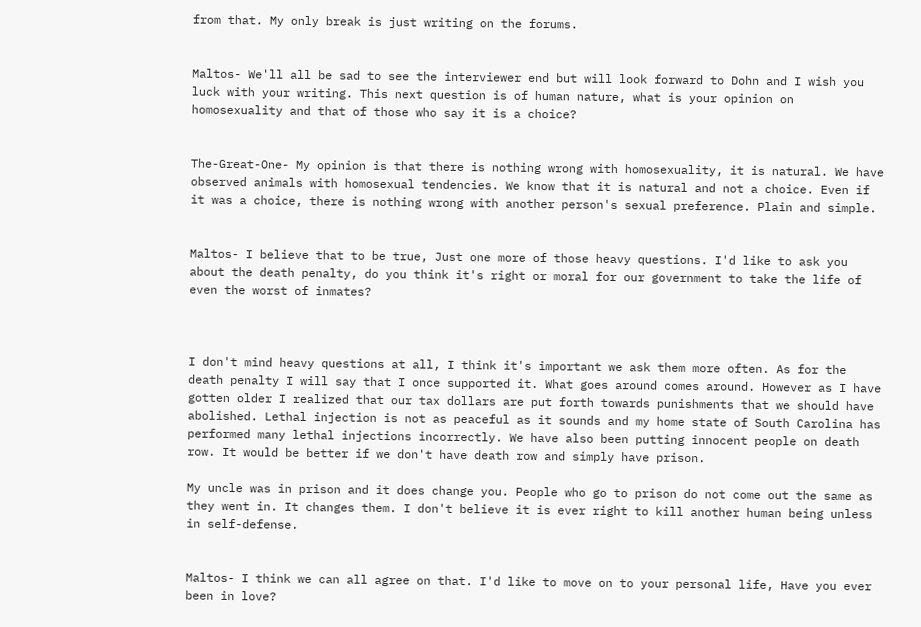from that. My only break is just writing on the forums.


Maltos- We'll all be sad to see the interviewer end but will look forward to Dohn and I wish you luck with your writing. This next question is of human nature, what is your opinion on homosexuality and that of those who say it is a choice?


The-Great-One- My opinion is that there is nothing wrong with homosexuality, it is natural. We have observed animals with homosexual tendencies. We know that it is natural and not a choice. Even if it was a choice, there is nothing wrong with another person's sexual preference. Plain and simple.


Maltos- I believe that to be true, Just one more of those heavy questions. I'd like to ask you about the death penalty, do you think it's right or moral for our government to take the life of even the worst of inmates?



I don't mind heavy questions at all, I think it's important we ask them more often. As for the death penalty I will say that I once supported it. What goes around comes around. However as I have gotten older I realized that our tax dollars are put forth towards punishments that we should have abolished. Lethal injection is not as peaceful as it sounds and my home state of South Carolina has performed many lethal injections incorrectly. We have also been putting innocent people on death row. It would be better if we don't have death row and simply have prison.

My uncle was in prison and it does change you. People who go to prison do not come out the same as they went in. It changes them. I don't believe it is ever right to kill another human being unless in self-defense.


Maltos- I think we can all agree on that. I'd like to move on to your personal life, Have you ever been in love?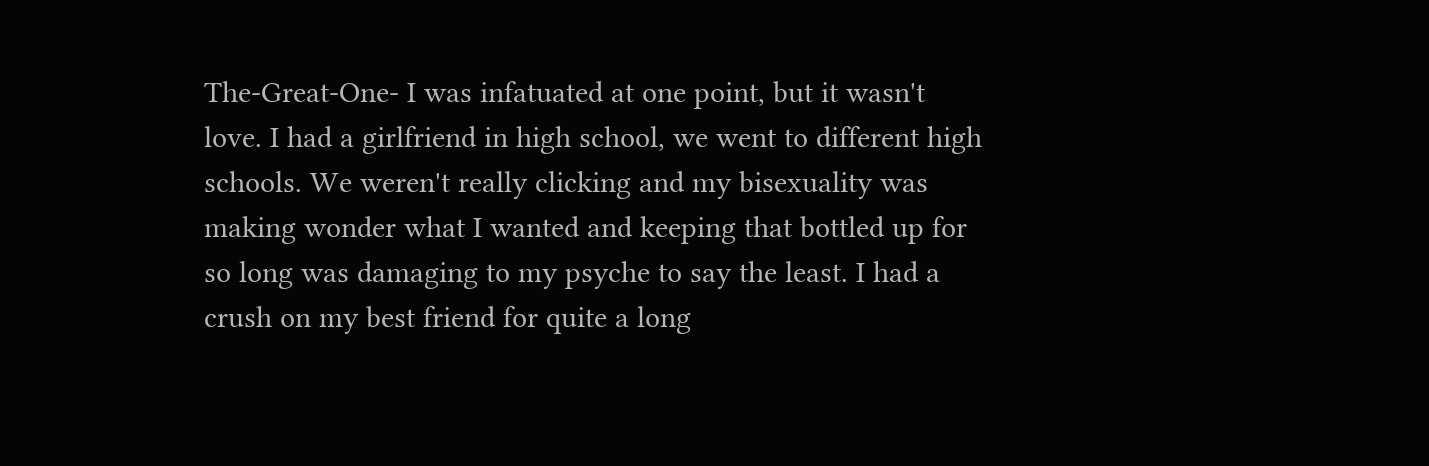The-Great-One- I was infatuated at one point, but it wasn't love. I had a girlfriend in high school, we went to different high schools. We weren't really clicking and my bisexuality was making wonder what I wanted and keeping that bottled up for so long was damaging to my psyche to say the least. I had a crush on my best friend for quite a long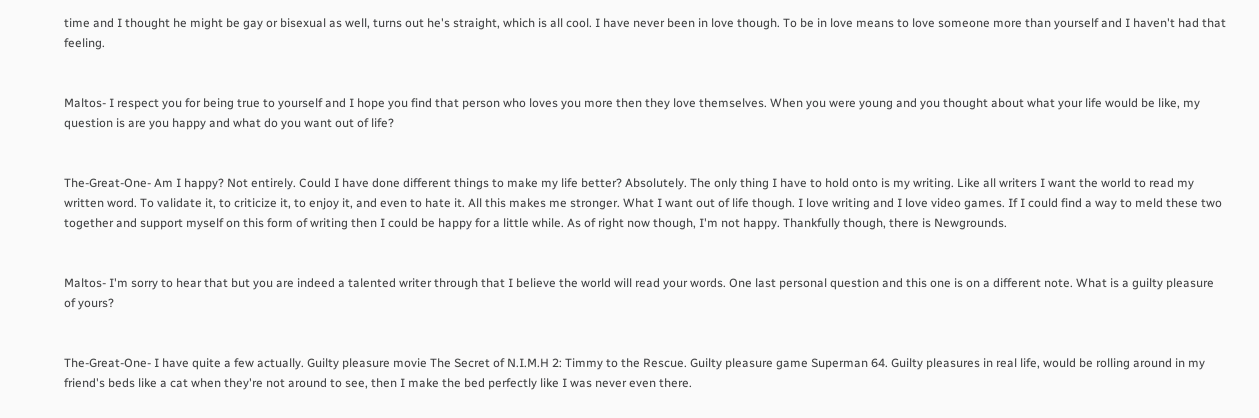time and I thought he might be gay or bisexual as well, turns out he's straight, which is all cool. I have never been in love though. To be in love means to love someone more than yourself and I haven't had that feeling.


Maltos- I respect you for being true to yourself and I hope you find that person who loves you more then they love themselves. When you were young and you thought about what your life would be like, my question is are you happy and what do you want out of life?


The-Great-One- Am I happy? Not entirely. Could I have done different things to make my life better? Absolutely. The only thing I have to hold onto is my writing. Like all writers I want the world to read my written word. To validate it, to criticize it, to enjoy it, and even to hate it. All this makes me stronger. What I want out of life though. I love writing and I love video games. If I could find a way to meld these two together and support myself on this form of writing then I could be happy for a little while. As of right now though, I'm not happy. Thankfully though, there is Newgrounds.


Maltos- I'm sorry to hear that but you are indeed a talented writer through that I believe the world will read your words. One last personal question and this one is on a different note. What is a guilty pleasure of yours?


The-Great-One- I have quite a few actually. Guilty pleasure movie The Secret of N.I.M.H 2: Timmy to the Rescue. Guilty pleasure game Superman 64. Guilty pleasures in real life, would be rolling around in my friend's beds like a cat when they're not around to see, then I make the bed perfectly like I was never even there.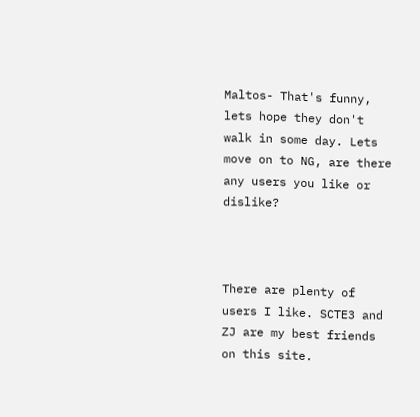Maltos- That's funny, lets hope they don't walk in some day. Lets move on to NG, are there any users you like or dislike?



There are plenty of users I like. SCTE3 and ZJ are my best friends on this site.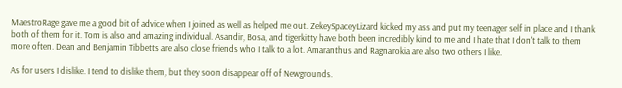MaestroRage gave me a good bit of advice when I joined as well as helped me out. ZekeySpaceyLizard kicked my ass and put my teenager self in place and I thank both of them for it. Tom is also and amazing individual. Asandir, Bosa, and tigerkitty have both been incredibly kind to me and I hate that I don't talk to them more often. Dean and Benjamin Tibbetts are also close friends who I talk to a lot. Amaranthus and Ragnarokia are also two others I like.

As for users I dislike. I tend to dislike them, but they soon disappear off of Newgrounds.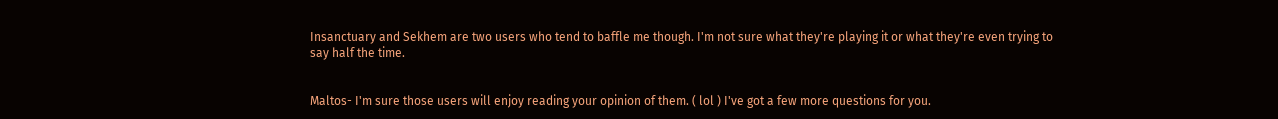Insanctuary and Sekhem are two users who tend to baffle me though. I'm not sure what they're playing it or what they're even trying to say half the time.


Maltos- I'm sure those users will enjoy reading your opinion of them. ( lol ) I've got a few more questions for you.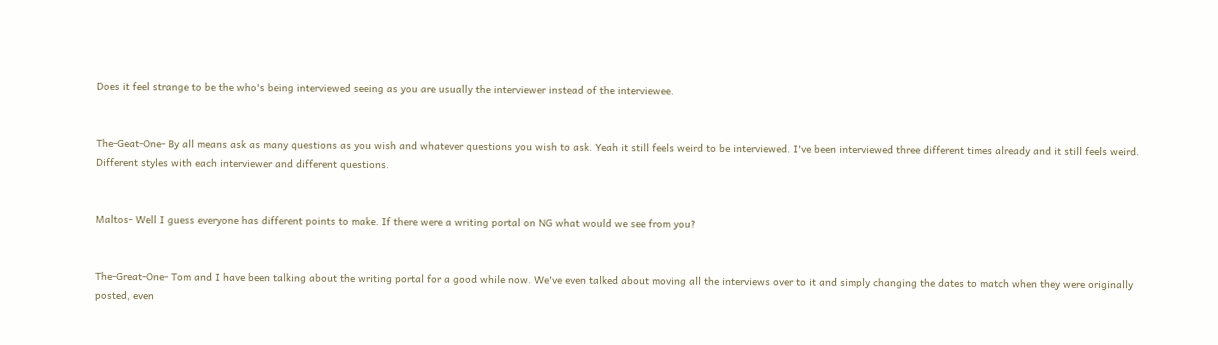Does it feel strange to be the who's being interviewed seeing as you are usually the interviewer instead of the interviewee.


The-Geat-One- By all means ask as many questions as you wish and whatever questions you wish to ask. Yeah it still feels weird to be interviewed. I've been interviewed three different times already and it still feels weird. Different styles with each interviewer and different questions.


Maltos- Well I guess everyone has different points to make. If there were a writing portal on NG what would we see from you?


The-Great-One- Tom and I have been talking about the writing portal for a good while now. We've even talked about moving all the interviews over to it and simply changing the dates to match when they were originally posted, even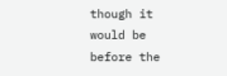though it would be before the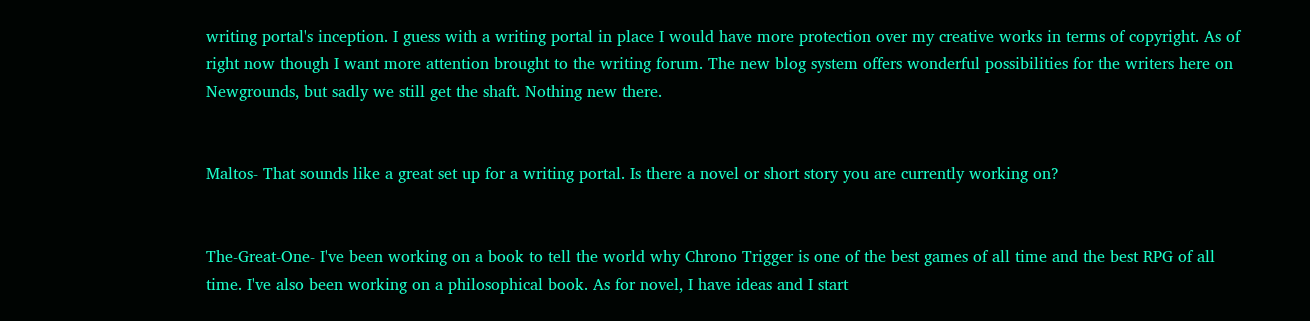writing portal's inception. I guess with a writing portal in place I would have more protection over my creative works in terms of copyright. As of right now though I want more attention brought to the writing forum. The new blog system offers wonderful possibilities for the writers here on Newgrounds, but sadly we still get the shaft. Nothing new there.


Maltos- That sounds like a great set up for a writing portal. Is there a novel or short story you are currently working on?


The-Great-One- I've been working on a book to tell the world why Chrono Trigger is one of the best games of all time and the best RPG of all time. I've also been working on a philosophical book. As for novel, I have ideas and I start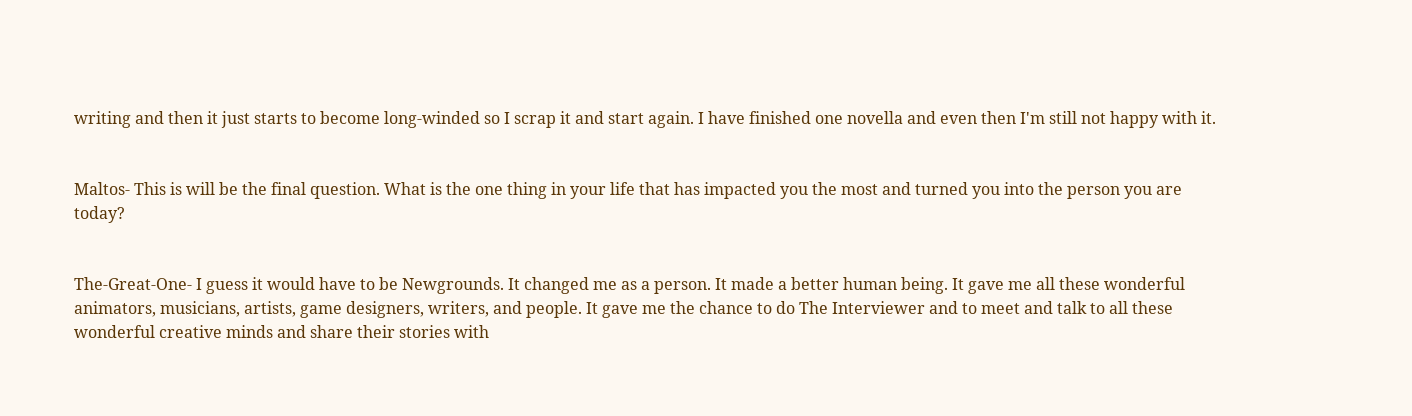writing and then it just starts to become long-winded so I scrap it and start again. I have finished one novella and even then I'm still not happy with it.


Maltos- This is will be the final question. What is the one thing in your life that has impacted you the most and turned you into the person you are today?


The-Great-One- I guess it would have to be Newgrounds. It changed me as a person. It made a better human being. It gave me all these wonderful animators, musicians, artists, game designers, writers, and people. It gave me the chance to do The Interviewer and to meet and talk to all these wonderful creative minds and share their stories with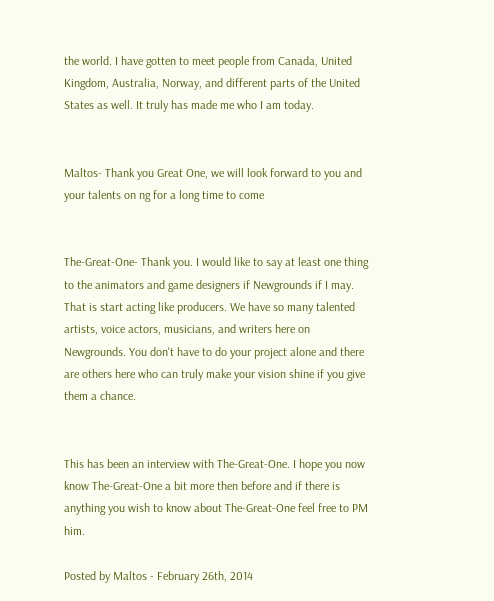the world. I have gotten to meet people from Canada, United Kingdom, Australia, Norway, and different parts of the United States as well. It truly has made me who I am today.


Maltos- Thank you Great One, we will look forward to you and your talents on ng for a long time to come


The-Great-One- Thank you. I would like to say at least one thing to the animators and game designers if Newgrounds if I may. That is start acting like producers. We have so many talented artists, voice actors, musicians, and writers here on Newgrounds. You don't have to do your project alone and there are others here who can truly make your vision shine if you give them a chance.


This has been an interview with The-Great-One. I hope you now know The-Great-One a bit more then before and if there is anything you wish to know about The-Great-One feel free to PM him.

Posted by Maltos - February 26th, 2014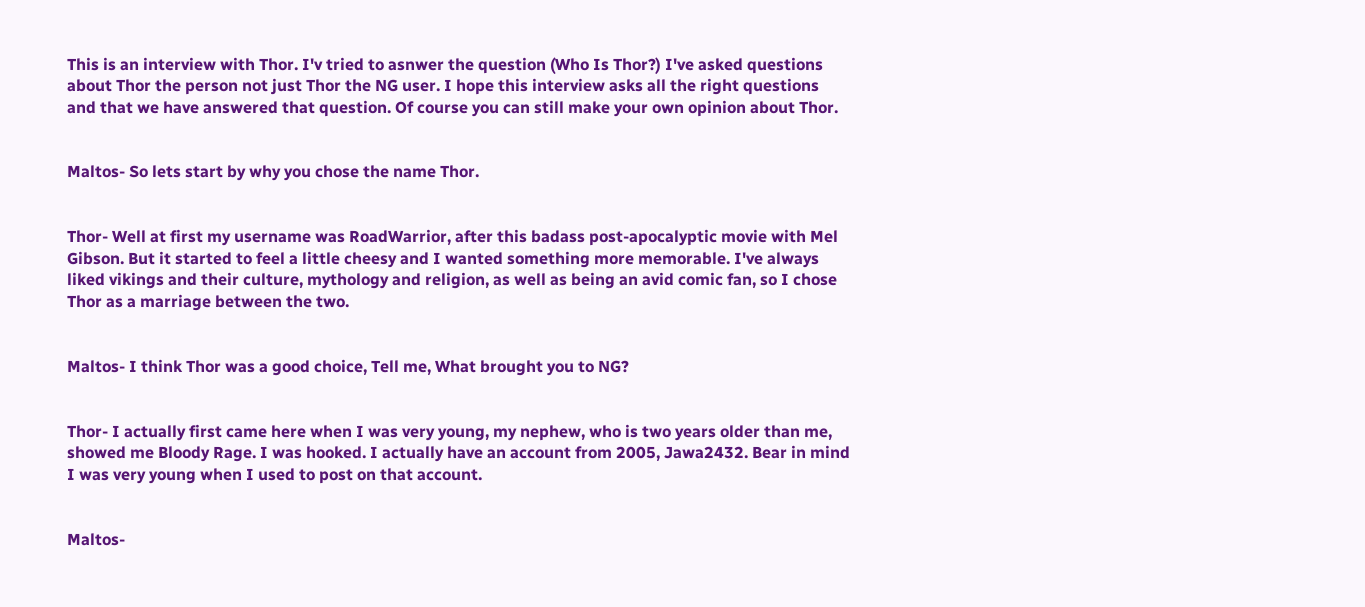This is an interview with Thor. I'v tried to asnwer the question (Who Is Thor?) I've asked questions about Thor the person not just Thor the NG user. I hope this interview asks all the right questions and that we have answered that question. Of course you can still make your own opinion about Thor.


Maltos- So lets start by why you chose the name Thor.


Thor- Well at first my username was RoadWarrior, after this badass post-apocalyptic movie with Mel Gibson. But it started to feel a little cheesy and I wanted something more memorable. I've always liked vikings and their culture, mythology and religion, as well as being an avid comic fan, so I chose Thor as a marriage between the two.


Maltos- I think Thor was a good choice, Tell me, What brought you to NG?


Thor- I actually first came here when I was very young, my nephew, who is two years older than me, showed me Bloody Rage. I was hooked. I actually have an account from 2005, Jawa2432. Bear in mind I was very young when I used to post on that account.


Maltos-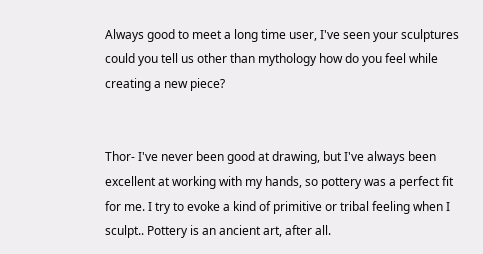Always good to meet a long time user, I've seen your sculptures could you tell us other than mythology how do you feel while creating a new piece?


Thor- I've never been good at drawing, but I've always been excellent at working with my hands, so pottery was a perfect fit for me. I try to evoke a kind of primitive or tribal feeling when I sculpt.. Pottery is an ancient art, after all.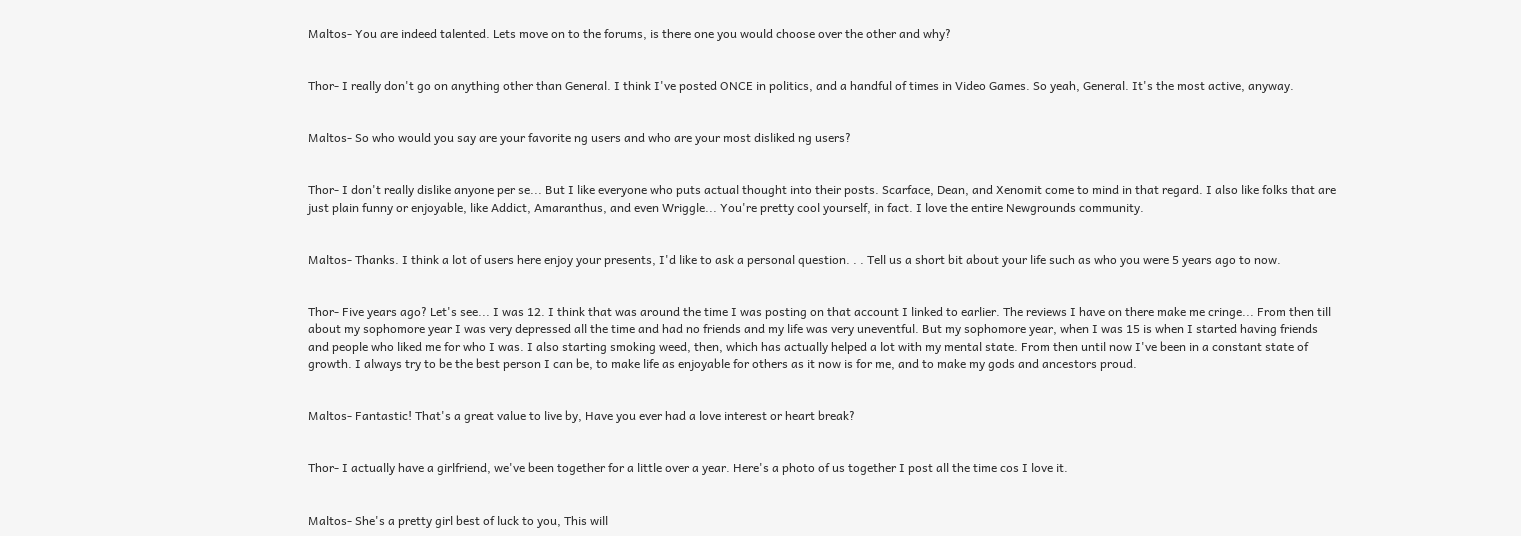Maltos- You are indeed talented. Lets move on to the forums, is there one you would choose over the other and why?


Thor- I really don't go on anything other than General. I think I've posted ONCE in politics, and a handful of times in Video Games. So yeah, General. It's the most active, anyway.


Maltos- So who would you say are your favorite ng users and who are your most disliked ng users?


Thor- I don't really dislike anyone per se... But I like everyone who puts actual thought into their posts. Scarface, Dean, and Xenomit come to mind in that regard. I also like folks that are just plain funny or enjoyable, like Addict, Amaranthus, and even Wriggle... You're pretty cool yourself, in fact. I love the entire Newgrounds community.


Maltos- Thanks. I think a lot of users here enjoy your presents, I'd like to ask a personal question. . . Tell us a short bit about your life such as who you were 5 years ago to now.


Thor- Five years ago? Let's see... I was 12. I think that was around the time I was posting on that account I linked to earlier. The reviews I have on there make me cringe... From then till about my sophomore year I was very depressed all the time and had no friends and my life was very uneventful. But my sophomore year, when I was 15 is when I started having friends and people who liked me for who I was. I also starting smoking weed, then, which has actually helped a lot with my mental state. From then until now I've been in a constant state of growth. I always try to be the best person I can be, to make life as enjoyable for others as it now is for me, and to make my gods and ancestors proud.


Maltos- Fantastic! That's a great value to live by, Have you ever had a love interest or heart break?


Thor- I actually have a girlfriend, we've been together for a little over a year. Here's a photo of us together I post all the time cos I love it.


Maltos- She's a pretty girl best of luck to you, This will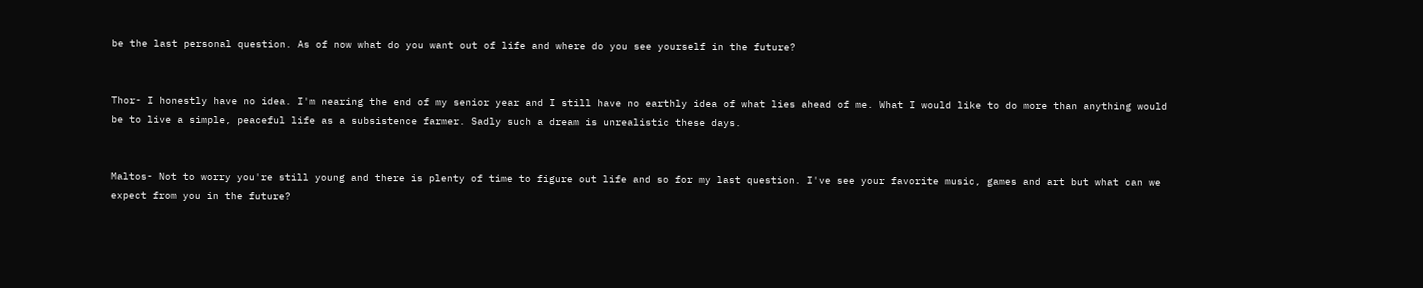be the last personal question. As of now what do you want out of life and where do you see yourself in the future?


Thor- I honestly have no idea. I'm nearing the end of my senior year and I still have no earthly idea of what lies ahead of me. What I would like to do more than anything would be to live a simple, peaceful life as a subsistence farmer. Sadly such a dream is unrealistic these days.


Maltos- Not to worry you're still young and there is plenty of time to figure out life and so for my last question. I've see your favorite music, games and art but what can we expect from you in the future?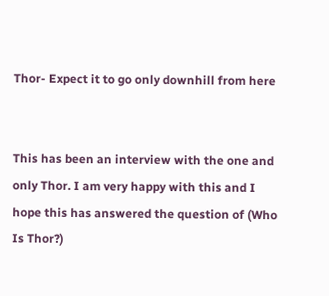Thor- Expect it to go only downhill from here


This has been an interview with the one and only Thor. I am very happy with this and I hope this has answered the question of (Who Is Thor?)